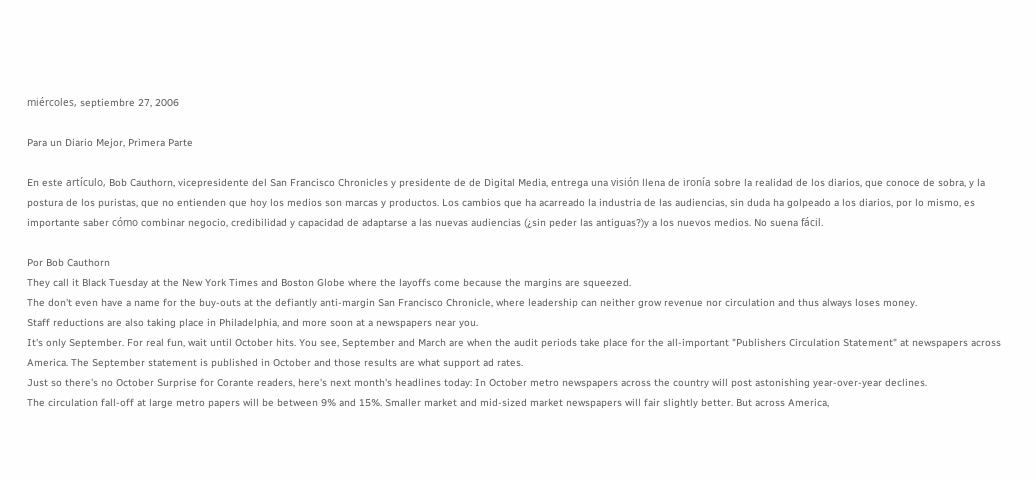miércoles, septiembre 27, 2006

Para un Diario Mejor, Primera Parte

En este artículo, Bob Cauthorn, vicepresidente del San Francisco Chronicles y presidente de de Digital Media, entrega una visión llena de ironía sobre la realidad de los diarios, que conoce de sobra, y la postura de los puristas, que no entienden que hoy los medios son marcas y productos. Los cambios que ha acarreado la industria de las audiencias, sin duda ha golpeado a los diarios, por lo mismo, es importante saber cómo combinar negocio, credibilidad y capacidad de adaptarse a las nuevas audiencias (¿sin peder las antiguas?)y a los nuevos medios. No suena fácil.

Por Bob Cauthorn
They call it Black Tuesday at the New York Times and Boston Globe where the layoffs come because the margins are squeezed.
The don't even have a name for the buy-outs at the defiantly anti-margin San Francisco Chronicle, where leadership can neither grow revenue nor circulation and thus always loses money.
Staff reductions are also taking place in Philadelphia, and more soon at a newspapers near you.
It's only September. For real fun, wait until October hits. You see, September and March are when the audit periods take place for the all-important "Publishers Circulation Statement" at newspapers across America. The September statement is published in October and those results are what support ad rates.
Just so there's no October Surprise for Corante readers, here's next month's headlines today: In October metro newspapers across the country will post astonishing year-over-year declines.
The circulation fall-off at large metro papers will be between 9% and 15%. Smaller market and mid-sized market newspapers will fair slightly better. But across America,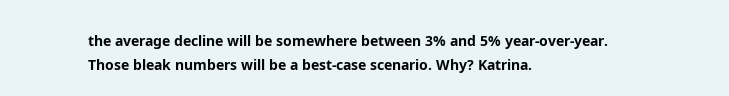the average decline will be somewhere between 3% and 5% year-over-year.
Those bleak numbers will be a best-case scenario. Why? Katrina.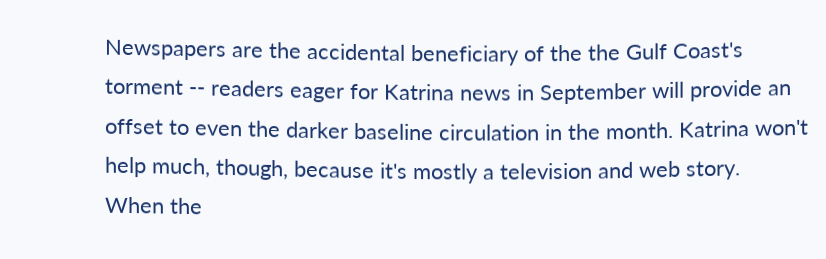Newspapers are the accidental beneficiary of the the Gulf Coast's torment -- readers eager for Katrina news in September will provide an offset to even the darker baseline circulation in the month. Katrina won't help much, though, because it's mostly a television and web story.
When the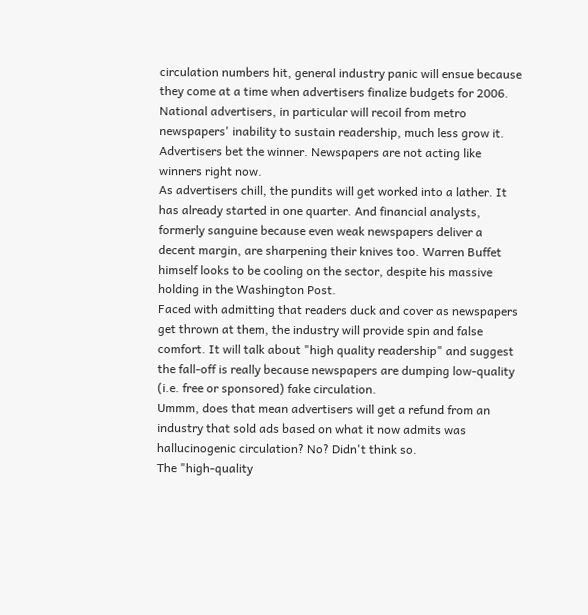circulation numbers hit, general industry panic will ensue because they come at a time when advertisers finalize budgets for 2006. National advertisers, in particular will recoil from metro newspapers' inability to sustain readership, much less grow it. Advertisers bet the winner. Newspapers are not acting like winners right now.
As advertisers chill, the pundits will get worked into a lather. It has already started in one quarter. And financial analysts, formerly sanguine because even weak newspapers deliver a decent margin, are sharpening their knives too. Warren Buffet himself looks to be cooling on the sector, despite his massive holding in the Washington Post.
Faced with admitting that readers duck and cover as newspapers get thrown at them, the industry will provide spin and false comfort. It will talk about "high quality readership" and suggest the fall-off is really because newspapers are dumping low-quality (i.e. free or sponsored) fake circulation.
Ummm, does that mean advertisers will get a refund from an industry that sold ads based on what it now admits was hallucinogenic circulation? No? Didn't think so.
The "high-quality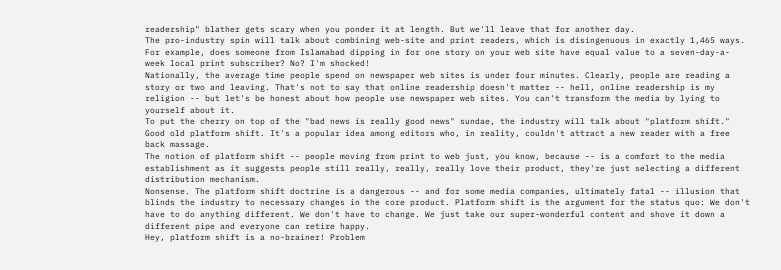readership" blather gets scary when you ponder it at length. But we'll leave that for another day.
The pro-industry spin will talk about combining web-site and print readers, which is disingenuous in exactly 1,465 ways. For example, does someone from Islamabad dipping in for one story on your web site have equal value to a seven-day-a- week local print subscriber? No? I'm shocked!
Nationally, the average time people spend on newspaper web sites is under four minutes. Clearly, people are reading a story or two and leaving. That's not to say that online readership doesn't matter -- hell, online readership is my religion -- but let's be honest about how people use newspaper web sites. You can't transform the media by lying to yourself about it.
To put the cherry on top of the "bad news is really good news" sundae, the industry will talk about "platform shift."
Good old platform shift. It's a popular idea among editors who, in reality, couldn't attract a new reader with a free back massage.
The notion of platform shift -- people moving from print to web just, you know, because -- is a comfort to the media establishment as it suggests people still really, really, really love their product, they're just selecting a different distribution mechanism.
Nonsense. The platform shift doctrine is a dangerous -- and for some media companies, ultimately fatal -- illusion that blinds the industry to necessary changes in the core product. Platform shift is the argument for the status quo: We don't have to do anything different. We don't have to change. We just take our super-wonderful content and shove it down a different pipe and everyone can retire happy.
Hey, platform shift is a no-brainer! Problem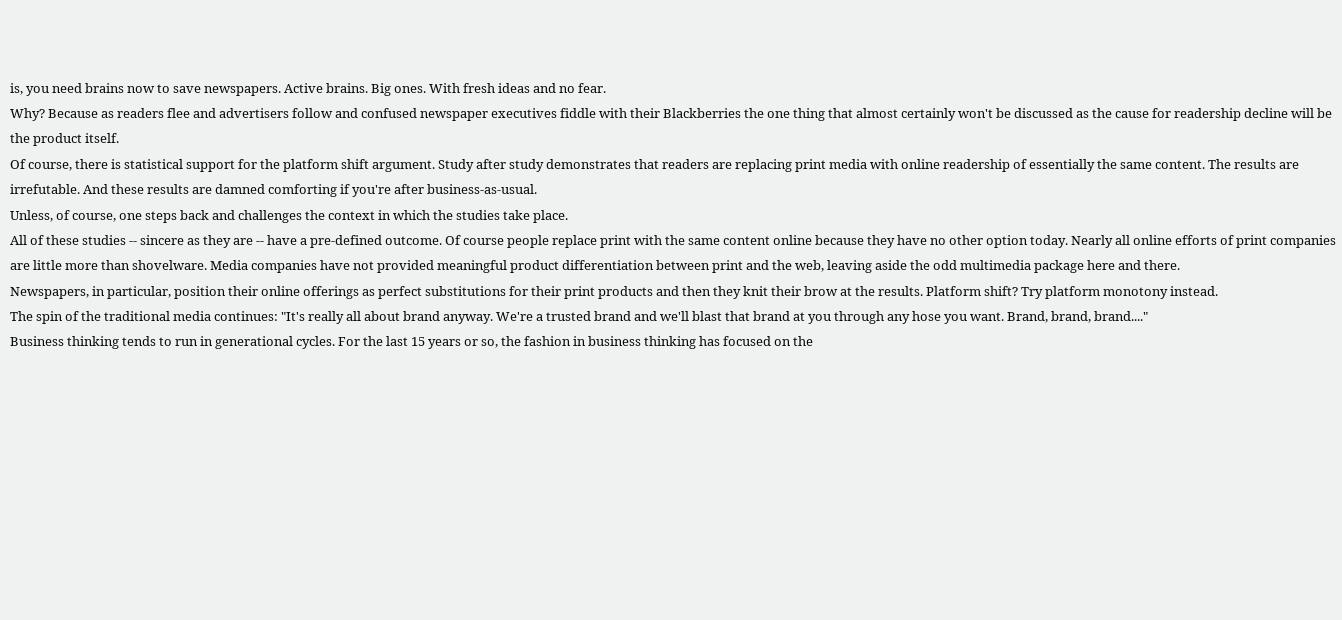is, you need brains now to save newspapers. Active brains. Big ones. With fresh ideas and no fear.
Why? Because as readers flee and advertisers follow and confused newspaper executives fiddle with their Blackberries the one thing that almost certainly won't be discussed as the cause for readership decline will be the product itself.
Of course, there is statistical support for the platform shift argument. Study after study demonstrates that readers are replacing print media with online readership of essentially the same content. The results are irrefutable. And these results are damned comforting if you're after business-as-usual.
Unless, of course, one steps back and challenges the context in which the studies take place.
All of these studies -- sincere as they are -- have a pre-defined outcome. Of course people replace print with the same content online because they have no other option today. Nearly all online efforts of print companies are little more than shovelware. Media companies have not provided meaningful product differentiation between print and the web, leaving aside the odd multimedia package here and there.
Newspapers, in particular, position their online offerings as perfect substitutions for their print products and then they knit their brow at the results. Platform shift? Try platform monotony instead.
The spin of the traditional media continues: "It's really all about brand anyway. We're a trusted brand and we'll blast that brand at you through any hose you want. Brand, brand, brand...."
Business thinking tends to run in generational cycles. For the last 15 years or so, the fashion in business thinking has focused on the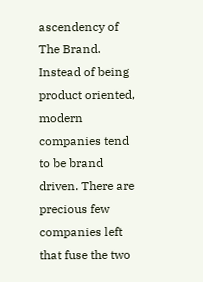ascendency of The Brand. Instead of being product oriented, modern companies tend to be brand driven. There are precious few companies left that fuse the two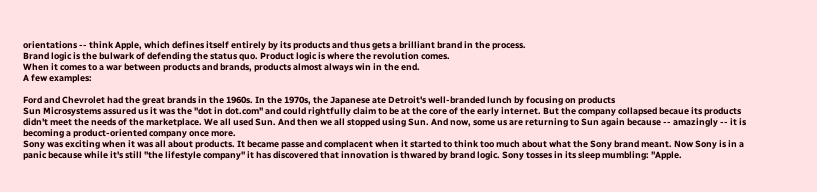orientations -- think Apple, which defines itself entirely by its products and thus gets a brilliant brand in the process.
Brand logic is the bulwark of defending the status quo. Product logic is where the revolution comes.
When it comes to a war between products and brands, products almost always win in the end.
A few examples:

Ford and Chevrolet had the great brands in the 1960s. In the 1970s, the Japanese ate Detroit's well-branded lunch by focusing on products
Sun Microsystems assured us it was the "dot in dot.com" and could rightfully claim to be at the core of the early internet. But the company collapsed becaue its products didn't meet the needs of the marketplace. We all used Sun. And then we all stopped using Sun. And now, some us are returning to Sun again because -- amazingly -- it is becoming a product-oriented company once more.
Sony was exciting when it was all about products. It became passe and complacent when it started to think too much about what the Sony brand meant. Now Sony is in a panic because while it's still "the lifestyle company" it has discovered that innovation is thwared by brand logic. Sony tosses in its sleep mumbling: "Apple.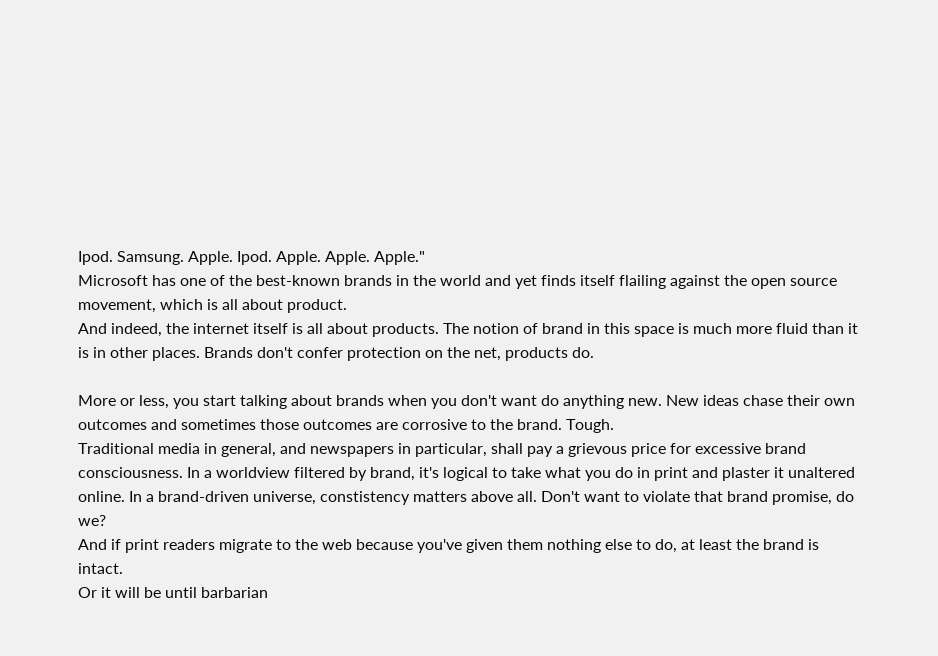Ipod. Samsung. Apple. Ipod. Apple. Apple. Apple."
Microsoft has one of the best-known brands in the world and yet finds itself flailing against the open source movement, which is all about product.
And indeed, the internet itself is all about products. The notion of brand in this space is much more fluid than it is in other places. Brands don't confer protection on the net, products do.

More or less, you start talking about brands when you don't want do anything new. New ideas chase their own outcomes and sometimes those outcomes are corrosive to the brand. Tough.
Traditional media in general, and newspapers in particular, shall pay a grievous price for excessive brand consciousness. In a worldview filtered by brand, it's logical to take what you do in print and plaster it unaltered online. In a brand-driven universe, constistency matters above all. Don't want to violate that brand promise, do we?
And if print readers migrate to the web because you've given them nothing else to do, at least the brand is intact.
Or it will be until barbarian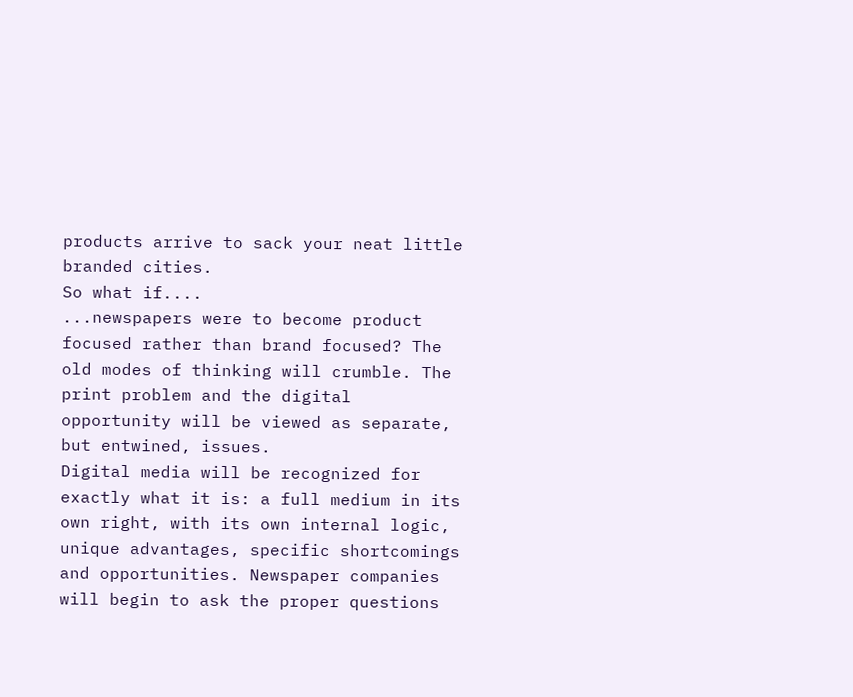products arrive to sack your neat little branded cities.
So what if....
...newspapers were to become product focused rather than brand focused? The old modes of thinking will crumble. The print problem and the digital opportunity will be viewed as separate, but entwined, issues.
Digital media will be recognized for exactly what it is: a full medium in its own right, with its own internal logic, unique advantages, specific shortcomings and opportunities. Newspaper companies will begin to ask the proper questions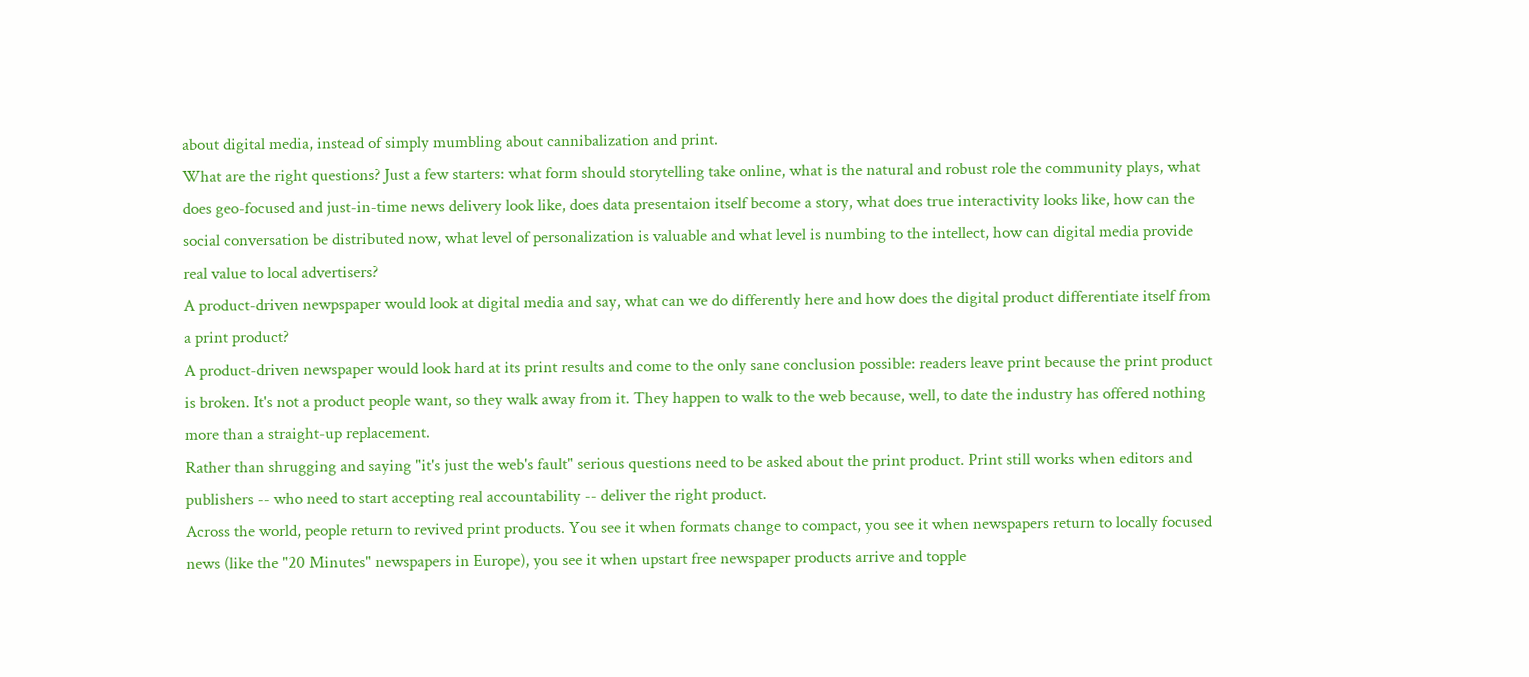about digital media, instead of simply mumbling about cannibalization and print.
What are the right questions? Just a few starters: what form should storytelling take online, what is the natural and robust role the community plays, what does geo-focused and just-in-time news delivery look like, does data presentaion itself become a story, what does true interactivity looks like, how can the social conversation be distributed now, what level of personalization is valuable and what level is numbing to the intellect, how can digital media provide real value to local advertisers?
A product-driven newpspaper would look at digital media and say, what can we do differently here and how does the digital product differentiate itself from a print product?
A product-driven newspaper would look hard at its print results and come to the only sane conclusion possible: readers leave print because the print product is broken. It's not a product people want, so they walk away from it. They happen to walk to the web because, well, to date the industry has offered nothing more than a straight-up replacement.
Rather than shrugging and saying "it's just the web's fault" serious questions need to be asked about the print product. Print still works when editors and publishers -- who need to start accepting real accountability -- deliver the right product.
Across the world, people return to revived print products. You see it when formats change to compact, you see it when newspapers return to locally focused news (like the "20 Minutes" newspapers in Europe), you see it when upstart free newspaper products arrive and topple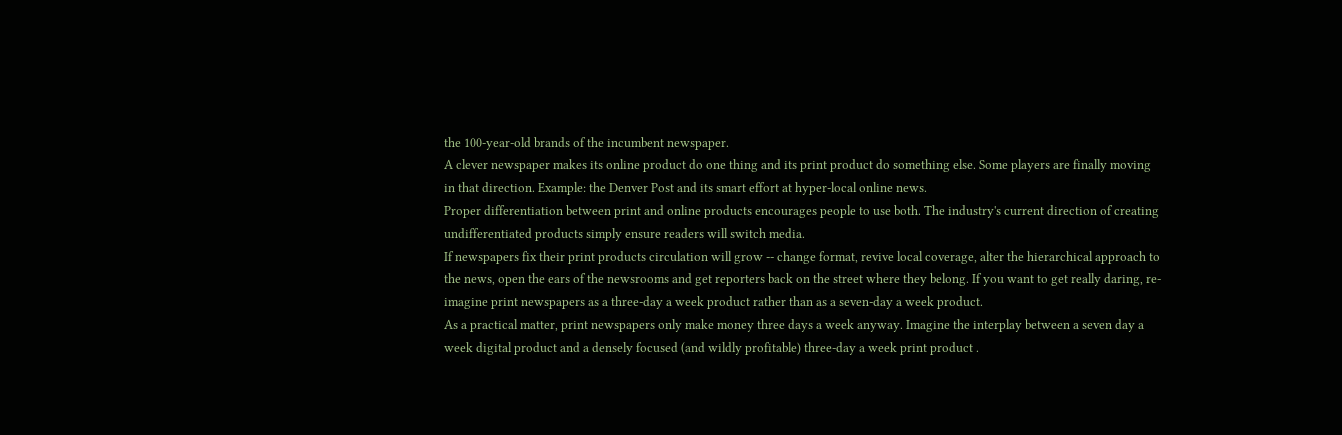the 100-year-old brands of the incumbent newspaper.
A clever newspaper makes its online product do one thing and its print product do something else. Some players are finally moving in that direction. Example: the Denver Post and its smart effort at hyper-local online news.
Proper differentiation between print and online products encourages people to use both. The industry's current direction of creating undifferentiated products simply ensure readers will switch media.
If newspapers fix their print products circulation will grow -- change format, revive local coverage, alter the hierarchical approach to the news, open the ears of the newsrooms and get reporters back on the street where they belong. If you want to get really daring, re-imagine print newspapers as a three-day a week product rather than as a seven-day a week product.
As a practical matter, print newspapers only make money three days a week anyway. Imagine the interplay between a seven day a week digital product and a densely focused (and wildly profitable) three-day a week print product .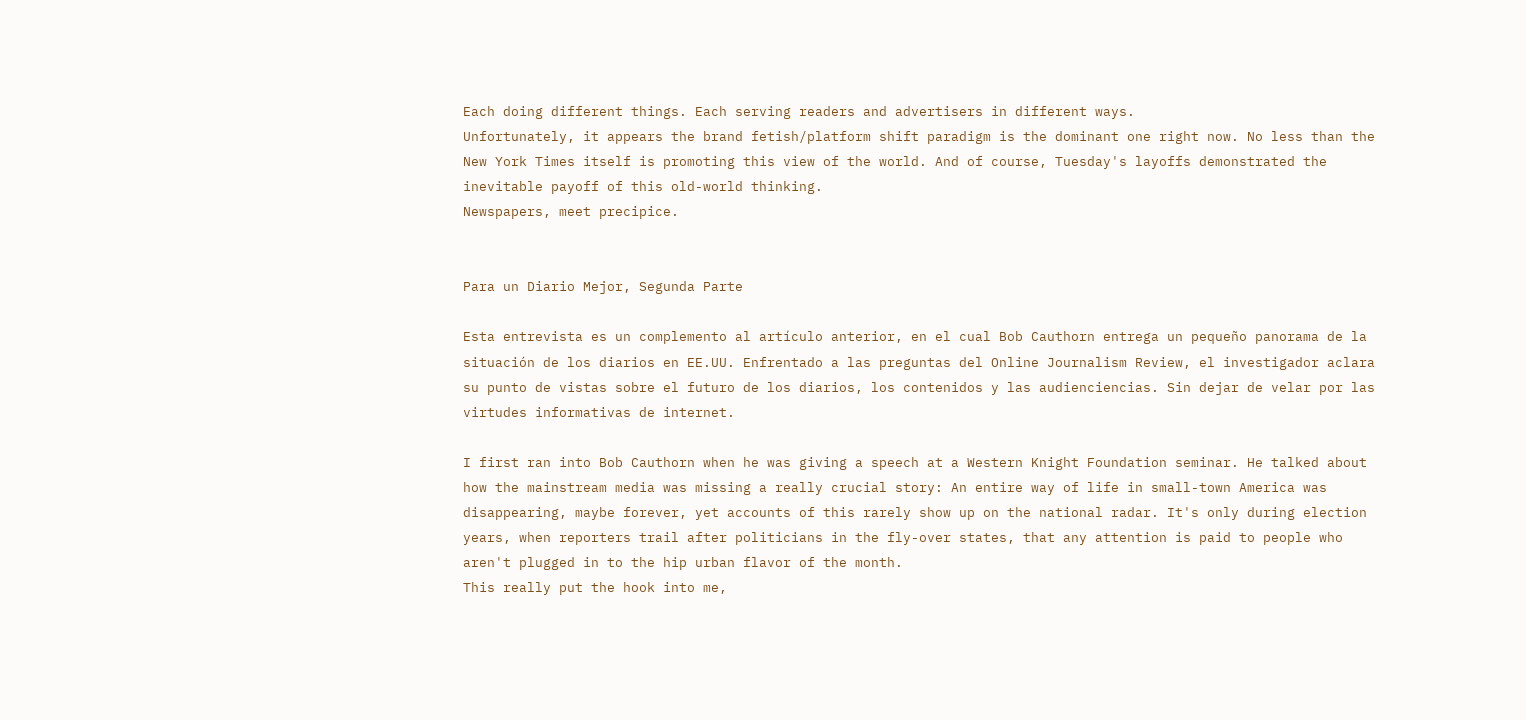Each doing different things. Each serving readers and advertisers in different ways.
Unfortunately, it appears the brand fetish/platform shift paradigm is the dominant one right now. No less than the New York Times itself is promoting this view of the world. And of course, Tuesday's layoffs demonstrated the inevitable payoff of this old-world thinking.
Newspapers, meet precipice.


Para un Diario Mejor, Segunda Parte

Esta entrevista es un complemento al artículo anterior, en el cual Bob Cauthorn entrega un pequeño panorama de la situación de los diarios en EE.UU. Enfrentado a las preguntas del Online Journalism Review, el investigador aclara su punto de vistas sobre el futuro de los diarios, los contenidos y las audienciencias. Sin dejar de velar por las virtudes informativas de internet.

I first ran into Bob Cauthorn when he was giving a speech at a Western Knight Foundation seminar. He talked about how the mainstream media was missing a really crucial story: An entire way of life in small-town America was disappearing, maybe forever, yet accounts of this rarely show up on the national radar. It's only during election years, when reporters trail after politicians in the fly-over states, that any attention is paid to people who aren't plugged in to the hip urban flavor of the month.
This really put the hook into me,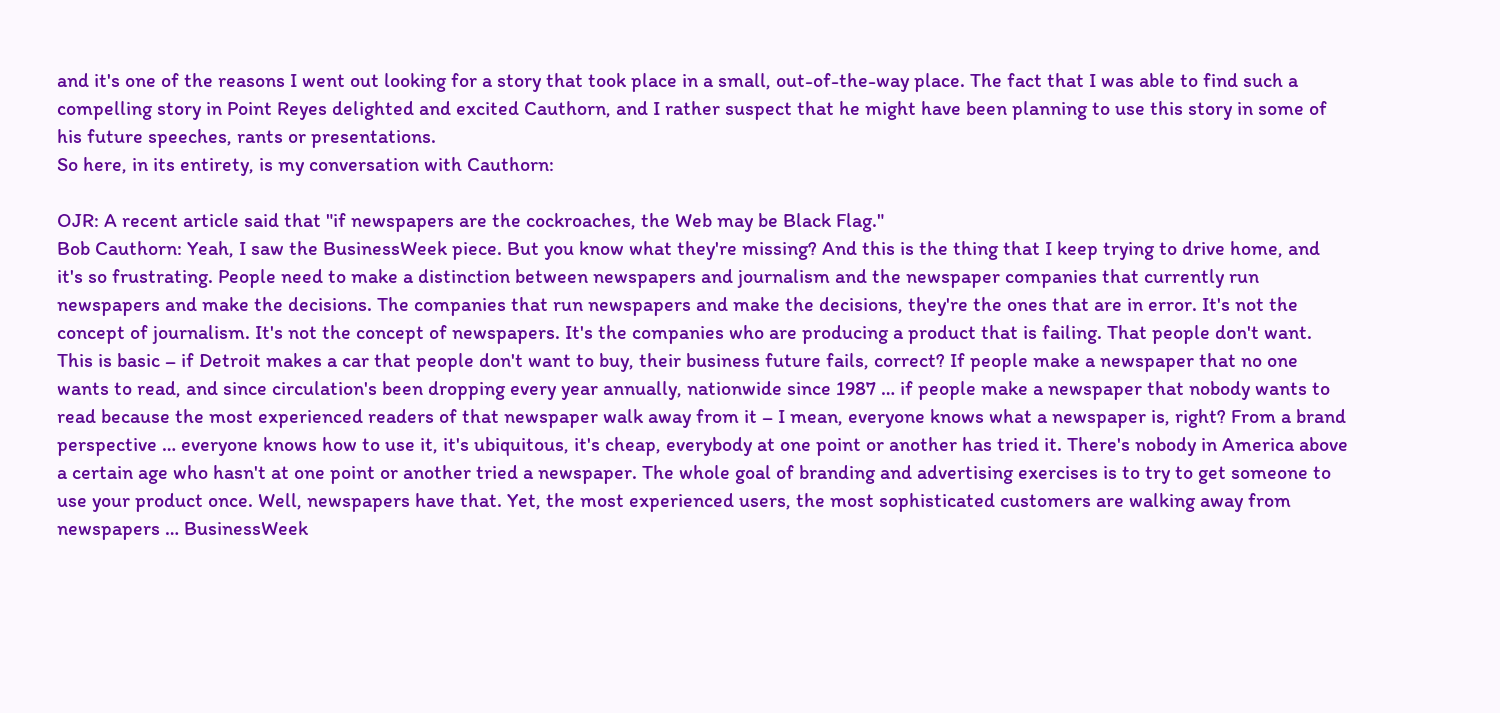and it's one of the reasons I went out looking for a story that took place in a small, out-of-the-way place. The fact that I was able to find such a compelling story in Point Reyes delighted and excited Cauthorn, and I rather suspect that he might have been planning to use this story in some of his future speeches, rants or presentations.
So here, in its entirety, is my conversation with Cauthorn:

OJR: A recent article said that "if newspapers are the cockroaches, the Web may be Black Flag."
Bob Cauthorn: Yeah, I saw the BusinessWeek piece. But you know what they're missing? And this is the thing that I keep trying to drive home, and it's so frustrating. People need to make a distinction between newspapers and journalism and the newspaper companies that currently run newspapers and make the decisions. The companies that run newspapers and make the decisions, they're the ones that are in error. It's not the concept of journalism. It's not the concept of newspapers. It's the companies who are producing a product that is failing. That people don't want. This is basic – if Detroit makes a car that people don't want to buy, their business future fails, correct? If people make a newspaper that no one wants to read, and since circulation's been dropping every year annually, nationwide since 1987 … if people make a newspaper that nobody wants to read because the most experienced readers of that newspaper walk away from it – I mean, everyone knows what a newspaper is, right? From a brand perspective … everyone knows how to use it, it's ubiquitous, it's cheap, everybody at one point or another has tried it. There's nobody in America above a certain age who hasn't at one point or another tried a newspaper. The whole goal of branding and advertising exercises is to try to get someone to use your product once. Well, newspapers have that. Yet, the most experienced users, the most sophisticated customers are walking away from newspapers … BusinessWeek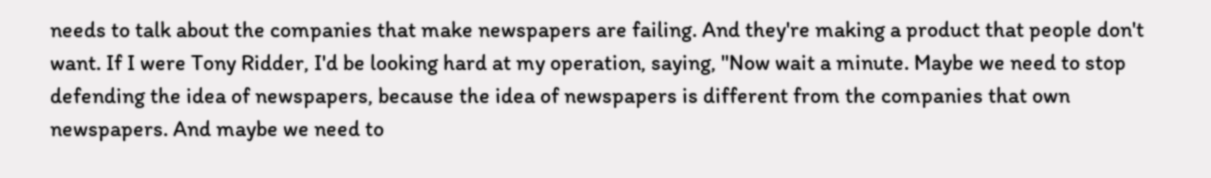needs to talk about the companies that make newspapers are failing. And they're making a product that people don't want. If I were Tony Ridder, I'd be looking hard at my operation, saying, "Now wait a minute. Maybe we need to stop defending the idea of newspapers, because the idea of newspapers is different from the companies that own newspapers. And maybe we need to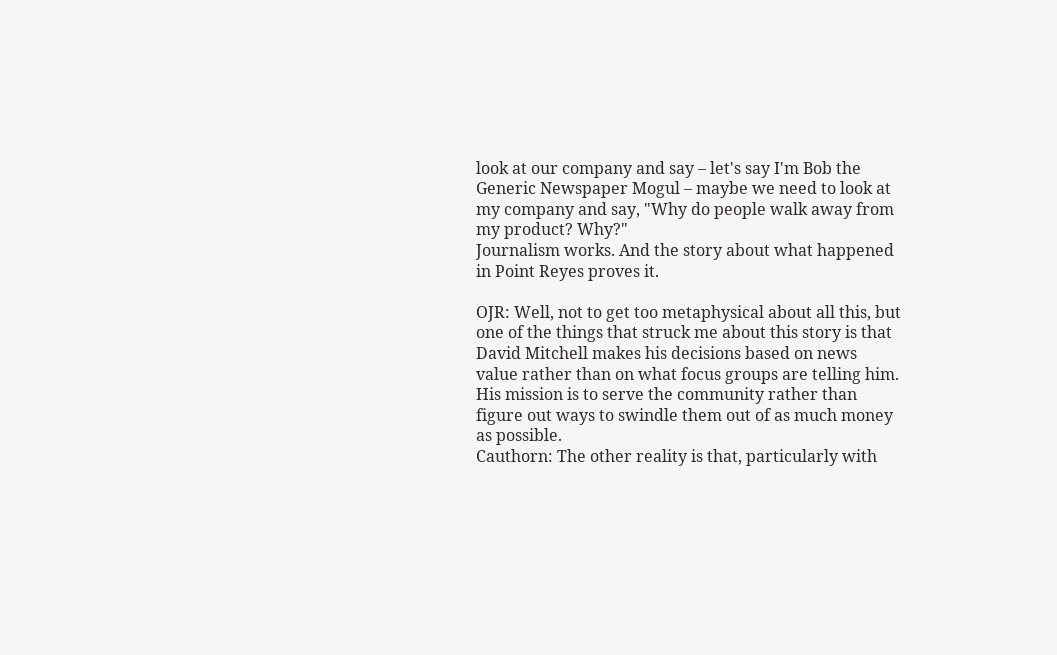look at our company and say – let's say I'm Bob the Generic Newspaper Mogul – maybe we need to look at my company and say, "Why do people walk away from my product? Why?"
Journalism works. And the story about what happened in Point Reyes proves it.

OJR: Well, not to get too metaphysical about all this, but one of the things that struck me about this story is that David Mitchell makes his decisions based on news value rather than on what focus groups are telling him. His mission is to serve the community rather than figure out ways to swindle them out of as much money as possible.
Cauthorn: The other reality is that, particularly with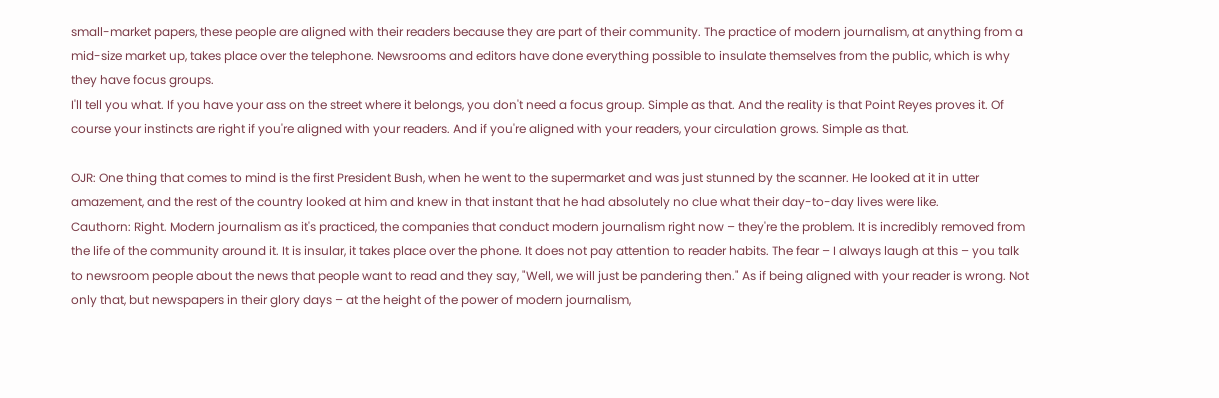small-market papers, these people are aligned with their readers because they are part of their community. The practice of modern journalism, at anything from a mid-size market up, takes place over the telephone. Newsrooms and editors have done everything possible to insulate themselves from the public, which is why they have focus groups.
I'll tell you what. If you have your ass on the street where it belongs, you don't need a focus group. Simple as that. And the reality is that Point Reyes proves it. Of course your instincts are right if you're aligned with your readers. And if you're aligned with your readers, your circulation grows. Simple as that.

OJR: One thing that comes to mind is the first President Bush, when he went to the supermarket and was just stunned by the scanner. He looked at it in utter amazement, and the rest of the country looked at him and knew in that instant that he had absolutely no clue what their day-to-day lives were like.
Cauthorn: Right. Modern journalism as it's practiced, the companies that conduct modern journalism right now – they're the problem. It is incredibly removed from the life of the community around it. It is insular, it takes place over the phone. It does not pay attention to reader habits. The fear – I always laugh at this – you talk to newsroom people about the news that people want to read and they say, "Well, we will just be pandering then." As if being aligned with your reader is wrong. Not only that, but newspapers in their glory days – at the height of the power of modern journalism,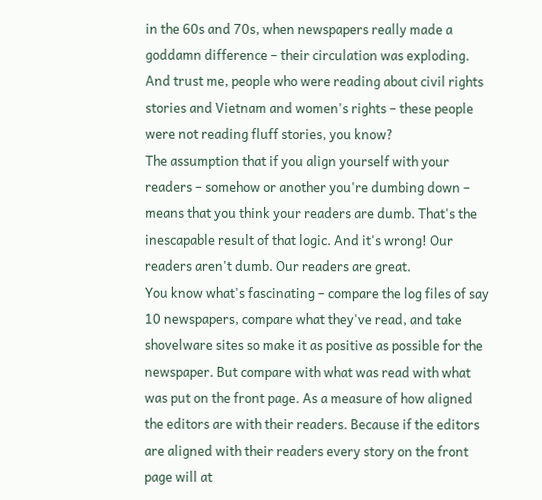in the 60s and 70s, when newspapers really made a goddamn difference – their circulation was exploding. And trust me, people who were reading about civil rights stories and Vietnam and women's rights – these people were not reading fluff stories, you know?
The assumption that if you align yourself with your readers – somehow or another you're dumbing down – means that you think your readers are dumb. That's the inescapable result of that logic. And it's wrong! Our readers aren't dumb. Our readers are great.
You know what's fascinating – compare the log files of say 10 newspapers, compare what they've read, and take shovelware sites so make it as positive as possible for the newspaper. But compare with what was read with what was put on the front page. As a measure of how aligned the editors are with their readers. Because if the editors are aligned with their readers every story on the front page will at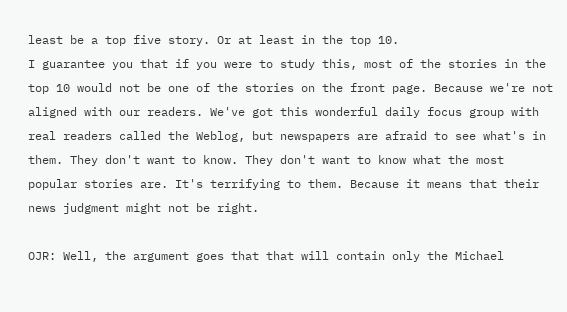least be a top five story. Or at least in the top 10.
I guarantee you that if you were to study this, most of the stories in the top 10 would not be one of the stories on the front page. Because we're not aligned with our readers. We've got this wonderful daily focus group with real readers called the Weblog, but newspapers are afraid to see what's in them. They don't want to know. They don't want to know what the most popular stories are. It's terrifying to them. Because it means that their news judgment might not be right.

OJR: Well, the argument goes that that will contain only the Michael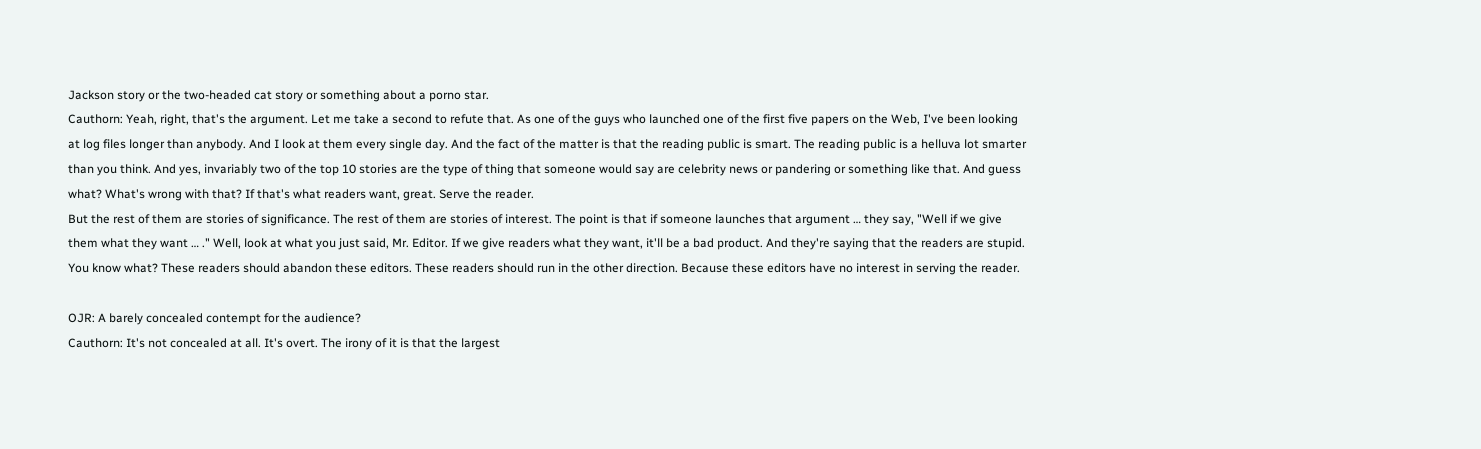Jackson story or the two-headed cat story or something about a porno star.
Cauthorn: Yeah, right, that's the argument. Let me take a second to refute that. As one of the guys who launched one of the first five papers on the Web, I've been looking at log files longer than anybody. And I look at them every single day. And the fact of the matter is that the reading public is smart. The reading public is a helluva lot smarter than you think. And yes, invariably two of the top 10 stories are the type of thing that someone would say are celebrity news or pandering or something like that. And guess what? What's wrong with that? If that's what readers want, great. Serve the reader.
But the rest of them are stories of significance. The rest of them are stories of interest. The point is that if someone launches that argument … they say, "Well if we give them what they want … ." Well, look at what you just said, Mr. Editor. If we give readers what they want, it'll be a bad product. And they're saying that the readers are stupid.
You know what? These readers should abandon these editors. These readers should run in the other direction. Because these editors have no interest in serving the reader.

OJR: A barely concealed contempt for the audience?
Cauthorn: It's not concealed at all. It's overt. The irony of it is that the largest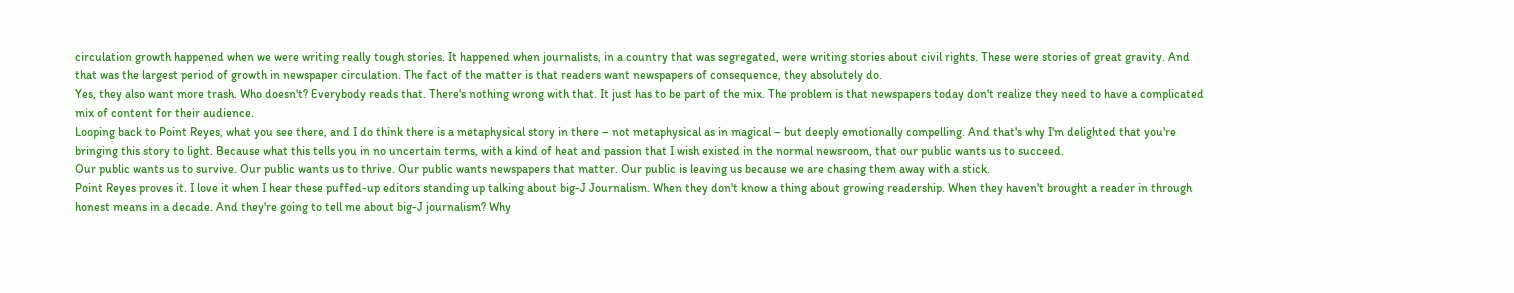circulation growth happened when we were writing really tough stories. It happened when journalists, in a country that was segregated, were writing stories about civil rights. These were stories of great gravity. And that was the largest period of growth in newspaper circulation. The fact of the matter is that readers want newspapers of consequence, they absolutely do.
Yes, they also want more trash. Who doesn't? Everybody reads that. There's nothing wrong with that. It just has to be part of the mix. The problem is that newspapers today don't realize they need to have a complicated mix of content for their audience.
Looping back to Point Reyes, what you see there, and I do think there is a metaphysical story in there – not metaphysical as in magical – but deeply emotionally compelling. And that's why I'm delighted that you're bringing this story to light. Because what this tells you in no uncertain terms, with a kind of heat and passion that I wish existed in the normal newsroom, that our public wants us to succeed.
Our public wants us to survive. Our public wants us to thrive. Our public wants newspapers that matter. Our public is leaving us because we are chasing them away with a stick.
Point Reyes proves it. I love it when I hear these puffed-up editors standing up talking about big-J Journalism. When they don't know a thing about growing readership. When they haven't brought a reader in through honest means in a decade. And they're going to tell me about big-J journalism? Why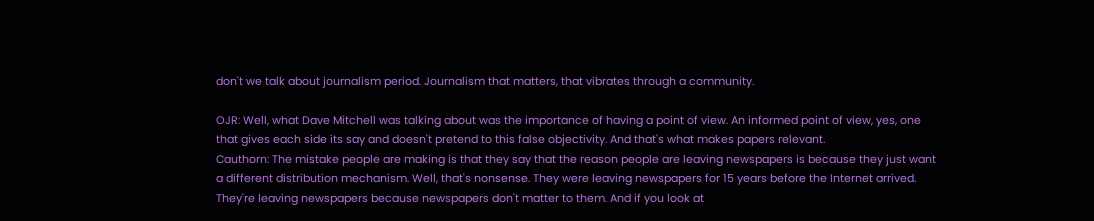don't we talk about journalism period. Journalism that matters, that vibrates through a community.

OJR: Well, what Dave Mitchell was talking about was the importance of having a point of view. An informed point of view, yes, one that gives each side its say and doesn't pretend to this false objectivity. And that's what makes papers relevant.
Cauthorn: The mistake people are making is that they say that the reason people are leaving newspapers is because they just want a different distribution mechanism. Well, that's nonsense. They were leaving newspapers for 15 years before the Internet arrived. They're leaving newspapers because newspapers don't matter to them. And if you look at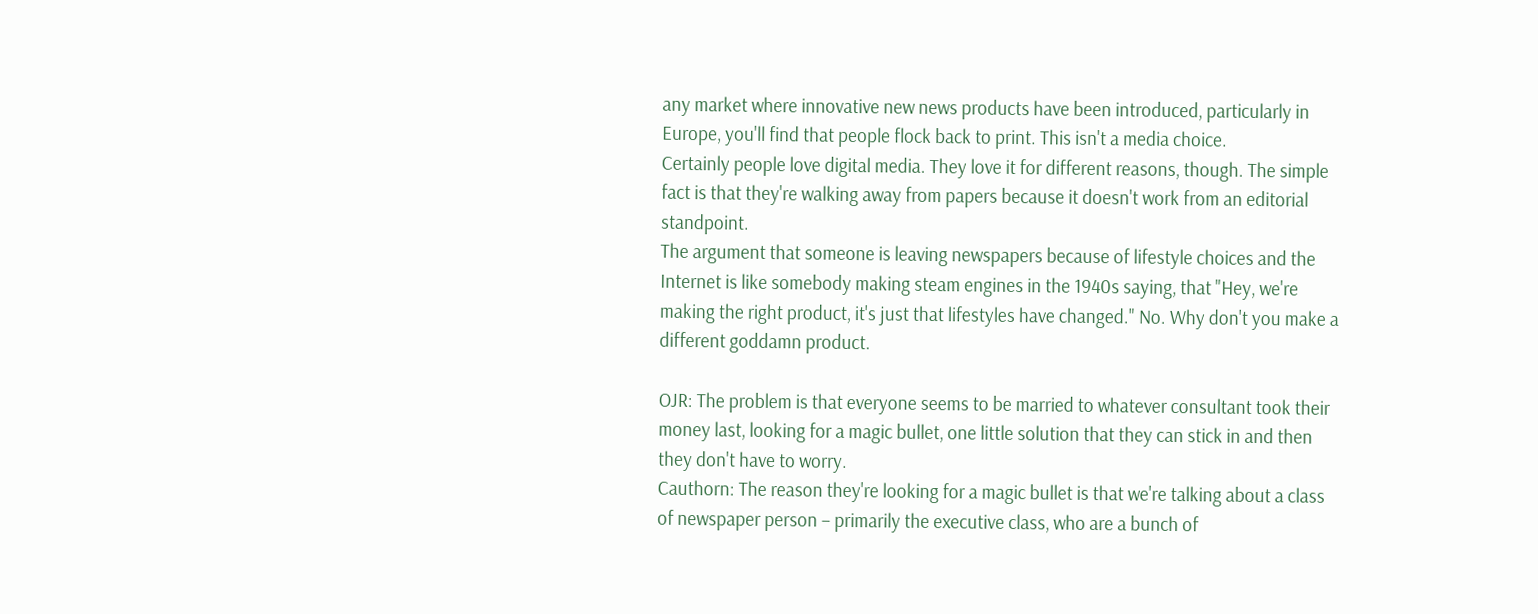any market where innovative new news products have been introduced, particularly in Europe, you'll find that people flock back to print. This isn't a media choice.
Certainly people love digital media. They love it for different reasons, though. The simple fact is that they're walking away from papers because it doesn't work from an editorial standpoint.
The argument that someone is leaving newspapers because of lifestyle choices and the Internet is like somebody making steam engines in the 1940s saying, that "Hey, we're making the right product, it's just that lifestyles have changed." No. Why don't you make a different goddamn product.

OJR: The problem is that everyone seems to be married to whatever consultant took their money last, looking for a magic bullet, one little solution that they can stick in and then they don't have to worry.
Cauthorn: The reason they're looking for a magic bullet is that we're talking about a class of newspaper person – primarily the executive class, who are a bunch of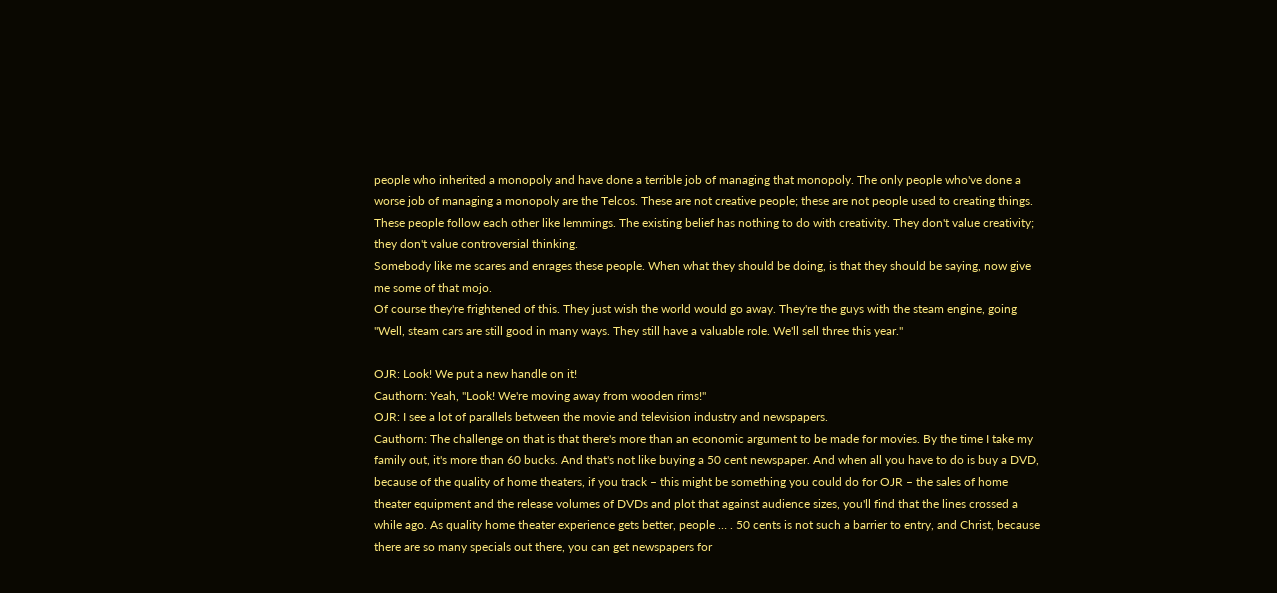people who inherited a monopoly and have done a terrible job of managing that monopoly. The only people who've done a worse job of managing a monopoly are the Telcos. These are not creative people; these are not people used to creating things.
These people follow each other like lemmings. The existing belief has nothing to do with creativity. They don't value creativity; they don't value controversial thinking.
Somebody like me scares and enrages these people. When what they should be doing, is that they should be saying, now give me some of that mojo.
Of course they're frightened of this. They just wish the world would go away. They're the guys with the steam engine, going "Well, steam cars are still good in many ways. They still have a valuable role. We'll sell three this year."

OJR: Look! We put a new handle on it!
Cauthorn: Yeah, "Look! We're moving away from wooden rims!"
OJR: I see a lot of parallels between the movie and television industry and newspapers.
Cauthorn: The challenge on that is that there's more than an economic argument to be made for movies. By the time I take my family out, it's more than 60 bucks. And that's not like buying a 50 cent newspaper. And when all you have to do is buy a DVD, because of the quality of home theaters, if you track – this might be something you could do for OJR – the sales of home theater equipment and the release volumes of DVDs and plot that against audience sizes, you'll find that the lines crossed a while ago. As quality home theater experience gets better, people … . 50 cents is not such a barrier to entry, and Christ, because there are so many specials out there, you can get newspapers for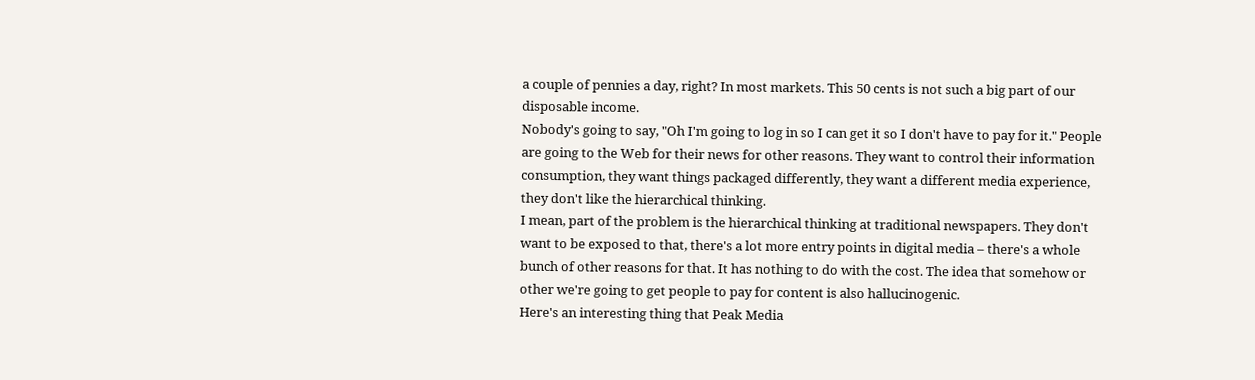a couple of pennies a day, right? In most markets. This 50 cents is not such a big part of our disposable income.
Nobody's going to say, "Oh I'm going to log in so I can get it so I don't have to pay for it." People are going to the Web for their news for other reasons. They want to control their information consumption, they want things packaged differently, they want a different media experience, they don't like the hierarchical thinking.
I mean, part of the problem is the hierarchical thinking at traditional newspapers. They don't want to be exposed to that, there's a lot more entry points in digital media – there's a whole bunch of other reasons for that. It has nothing to do with the cost. The idea that somehow or other we're going to get people to pay for content is also hallucinogenic.
Here's an interesting thing that Peak Media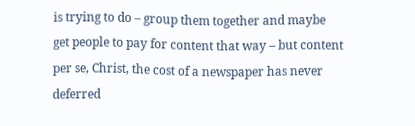is trying to do – group them together and maybe get people to pay for content that way – but content per se, Christ, the cost of a newspaper has never deferred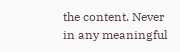the content. Never in any meaningful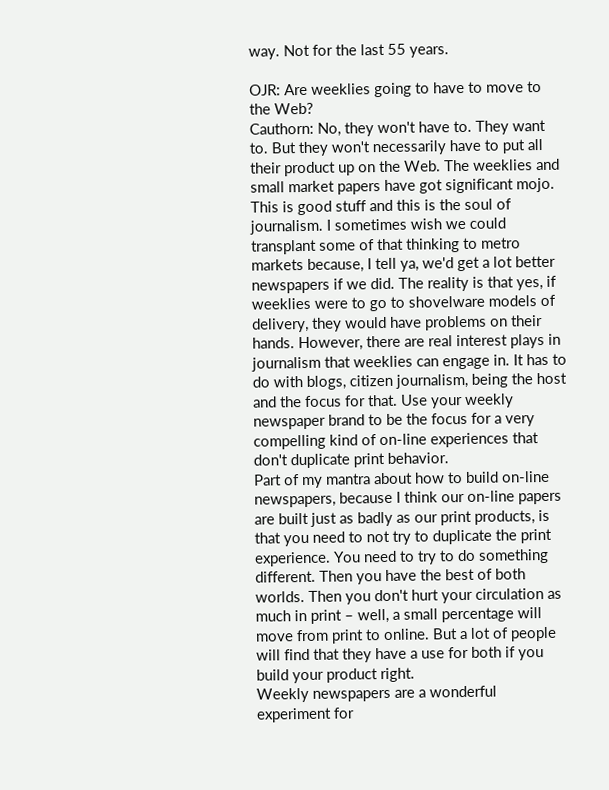way. Not for the last 55 years.

OJR: Are weeklies going to have to move to the Web?
Cauthorn: No, they won't have to. They want to. But they won't necessarily have to put all their product up on the Web. The weeklies and small market papers have got significant mojo. This is good stuff and this is the soul of journalism. I sometimes wish we could transplant some of that thinking to metro markets because, I tell ya, we'd get a lot better newspapers if we did. The reality is that yes, if weeklies were to go to shovelware models of delivery, they would have problems on their hands. However, there are real interest plays in journalism that weeklies can engage in. It has to do with blogs, citizen journalism, being the host and the focus for that. Use your weekly newspaper brand to be the focus for a very compelling kind of on-line experiences that don't duplicate print behavior.
Part of my mantra about how to build on-line newspapers, because I think our on-line papers are built just as badly as our print products, is that you need to not try to duplicate the print experience. You need to try to do something different. Then you have the best of both worlds. Then you don't hurt your circulation as much in print – well, a small percentage will move from print to online. But a lot of people will find that they have a use for both if you build your product right.
Weekly newspapers are a wonderful experiment for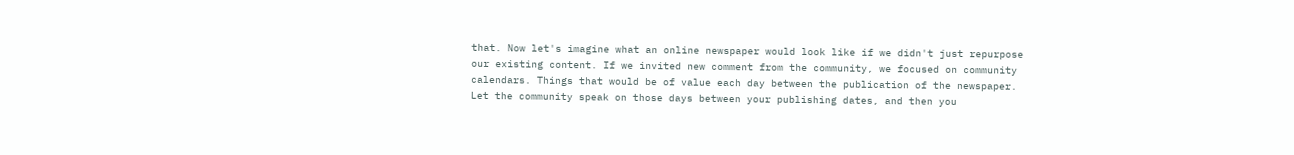that. Now let's imagine what an online newspaper would look like if we didn't just repurpose our existing content. If we invited new comment from the community, we focused on community calendars. Things that would be of value each day between the publication of the newspaper.
Let the community speak on those days between your publishing dates, and then you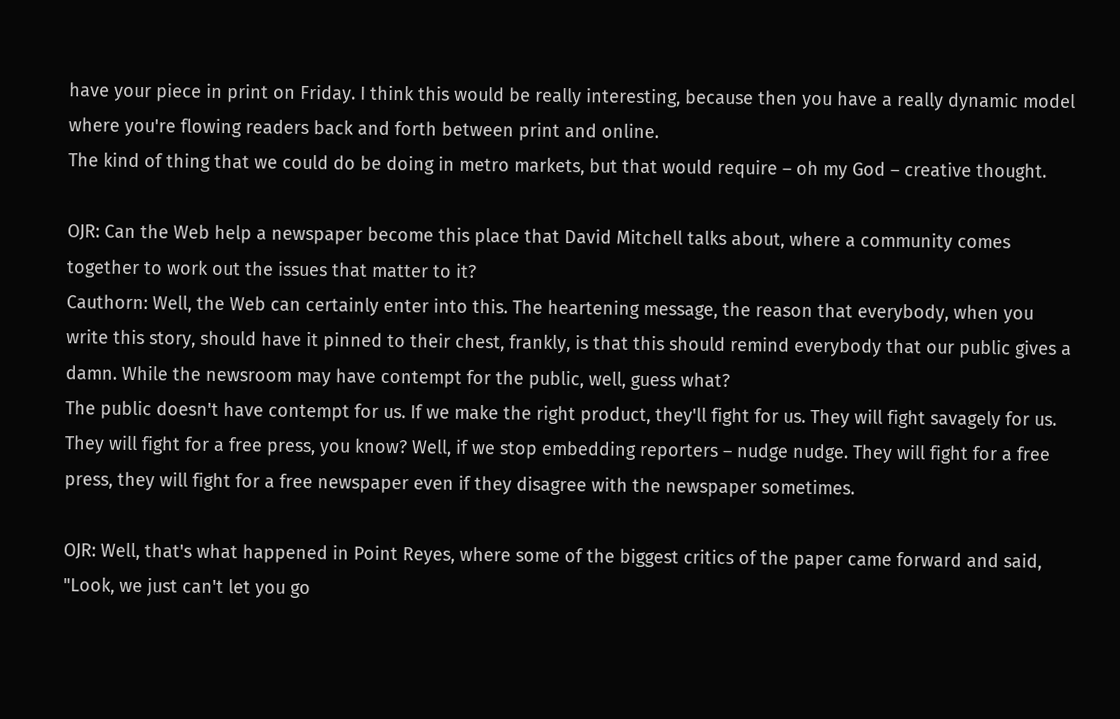have your piece in print on Friday. I think this would be really interesting, because then you have a really dynamic model where you're flowing readers back and forth between print and online.
The kind of thing that we could do be doing in metro markets, but that would require – oh my God – creative thought.

OJR: Can the Web help a newspaper become this place that David Mitchell talks about, where a community comes together to work out the issues that matter to it?
Cauthorn: Well, the Web can certainly enter into this. The heartening message, the reason that everybody, when you write this story, should have it pinned to their chest, frankly, is that this should remind everybody that our public gives a damn. While the newsroom may have contempt for the public, well, guess what?
The public doesn't have contempt for us. If we make the right product, they'll fight for us. They will fight savagely for us. They will fight for a free press, you know? Well, if we stop embedding reporters – nudge nudge. They will fight for a free press, they will fight for a free newspaper even if they disagree with the newspaper sometimes.

OJR: Well, that's what happened in Point Reyes, where some of the biggest critics of the paper came forward and said, "Look, we just can't let you go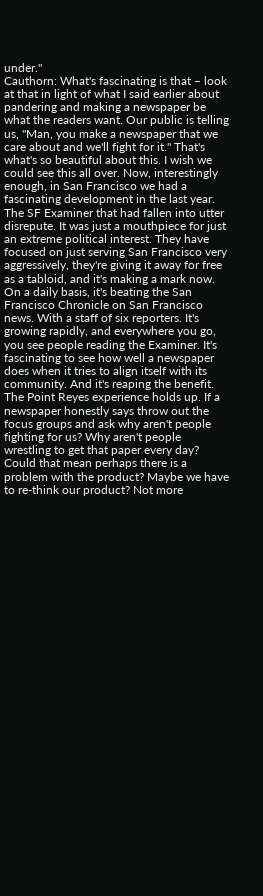under."
Cauthorn: What's fascinating is that – look at that in light of what I said earlier about pandering and making a newspaper be what the readers want. Our public is telling us, "Man, you make a newspaper that we care about and we'll fight for it." That's what's so beautiful about this. I wish we could see this all over. Now, interestingly enough, in San Francisco we had a fascinating development in the last year. The SF Examiner that had fallen into utter disrepute. It was just a mouthpiece for just an extreme political interest. They have focused on just serving San Francisco very aggressively, they're giving it away for free as a tabloid, and it's making a mark now. On a daily basis, it's beating the San Francisco Chronicle on San Francisco news. With a staff of six reporters. It's growing rapidly, and everywhere you go, you see people reading the Examiner. It's fascinating to see how well a newspaper does when it tries to align itself with its community. And it's reaping the benefit.
The Point Reyes experience holds up. If a newspaper honestly says throw out the focus groups and ask why aren't people fighting for us? Why aren't people wrestling to get that paper every day? Could that mean perhaps there is a problem with the product? Maybe we have to re-think our product? Not more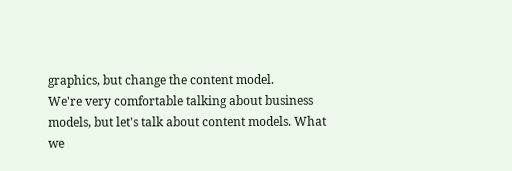graphics, but change the content model.
We're very comfortable talking about business models, but let's talk about content models. What we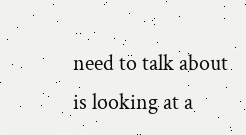need to talk about is looking at a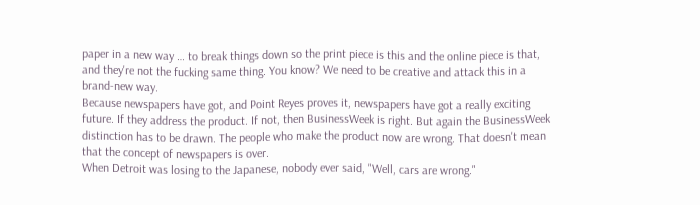paper in a new way … to break things down so the print piece is this and the online piece is that, and they're not the fucking same thing. You know? We need to be creative and attack this in a brand-new way.
Because newspapers have got, and Point Reyes proves it, newspapers have got a really exciting future. If they address the product. If not, then BusinessWeek is right. But again the BusinessWeek distinction has to be drawn. The people who make the product now are wrong. That doesn't mean that the concept of newspapers is over.
When Detroit was losing to the Japanese, nobody ever said, "Well, cars are wrong."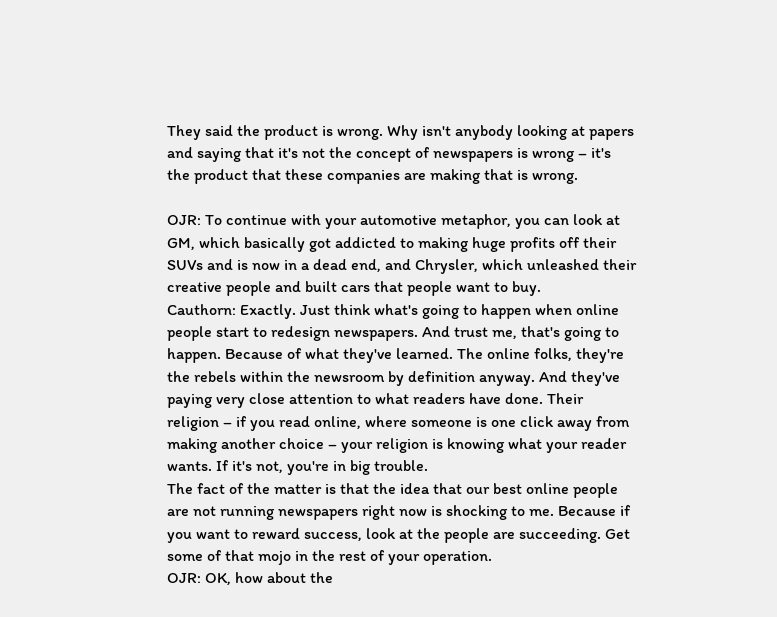They said the product is wrong. Why isn't anybody looking at papers and saying that it's not the concept of newspapers is wrong – it's the product that these companies are making that is wrong.

OJR: To continue with your automotive metaphor, you can look at GM, which basically got addicted to making huge profits off their SUVs and is now in a dead end, and Chrysler, which unleashed their creative people and built cars that people want to buy.
Cauthorn: Exactly. Just think what's going to happen when online people start to redesign newspapers. And trust me, that's going to happen. Because of what they've learned. The online folks, they're the rebels within the newsroom by definition anyway. And they've paying very close attention to what readers have done. Their religion – if you read online, where someone is one click away from making another choice – your religion is knowing what your reader wants. If it's not, you're in big trouble.
The fact of the matter is that the idea that our best online people are not running newspapers right now is shocking to me. Because if you want to reward success, look at the people are succeeding. Get some of that mojo in the rest of your operation.
OJR: OK, how about the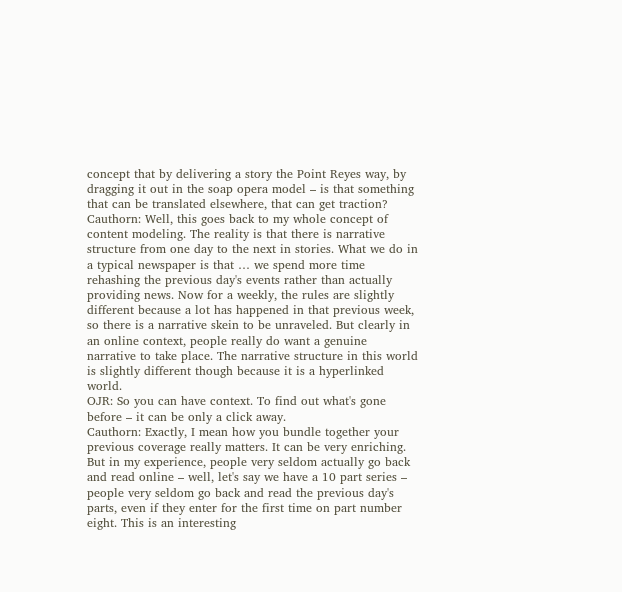concept that by delivering a story the Point Reyes way, by dragging it out in the soap opera model – is that something that can be translated elsewhere, that can get traction?
Cauthorn: Well, this goes back to my whole concept of content modeling. The reality is that there is narrative structure from one day to the next in stories. What we do in a typical newspaper is that … we spend more time rehashing the previous day's events rather than actually providing news. Now for a weekly, the rules are slightly different because a lot has happened in that previous week, so there is a narrative skein to be unraveled. But clearly in an online context, people really do want a genuine narrative to take place. The narrative structure in this world is slightly different though because it is a hyperlinked world.
OJR: So you can have context. To find out what's gone before – it can be only a click away.
Cauthorn: Exactly, I mean how you bundle together your previous coverage really matters. It can be very enriching. But in my experience, people very seldom actually go back and read online – well, let's say we have a 10 part series – people very seldom go back and read the previous day's parts, even if they enter for the first time on part number eight. This is an interesting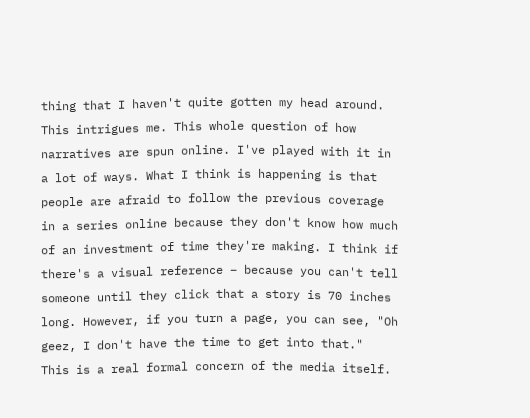thing that I haven't quite gotten my head around.
This intrigues me. This whole question of how narratives are spun online. I've played with it in a lot of ways. What I think is happening is that people are afraid to follow the previous coverage in a series online because they don't know how much of an investment of time they're making. I think if there's a visual reference – because you can't tell someone until they click that a story is 70 inches long. However, if you turn a page, you can see, "Oh geez, I don't have the time to get into that."
This is a real formal concern of the media itself.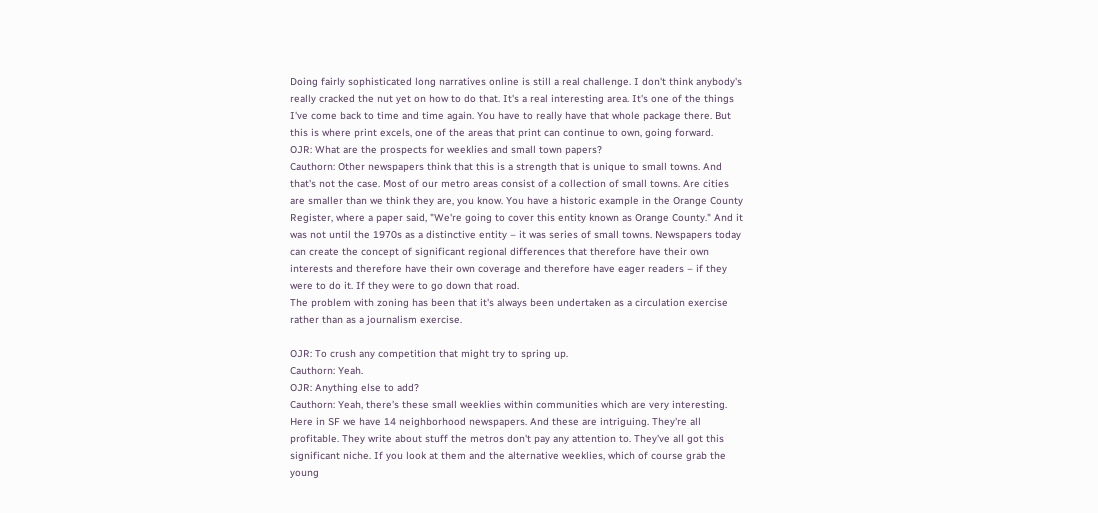Doing fairly sophisticated long narratives online is still a real challenge. I don't think anybody's really cracked the nut yet on how to do that. It's a real interesting area. It's one of the things I've come back to time and time again. You have to really have that whole package there. But this is where print excels, one of the areas that print can continue to own, going forward.
OJR: What are the prospects for weeklies and small town papers?
Cauthorn: Other newspapers think that this is a strength that is unique to small towns. And that's not the case. Most of our metro areas consist of a collection of small towns. Are cities are smaller than we think they are, you know. You have a historic example in the Orange County Register, where a paper said, "We're going to cover this entity known as Orange County." And it was not until the 1970s as a distinctive entity – it was series of small towns. Newspapers today can create the concept of significant regional differences that therefore have their own interests and therefore have their own coverage and therefore have eager readers – if they were to do it. If they were to go down that road.
The problem with zoning has been that it's always been undertaken as a circulation exercise rather than as a journalism exercise.

OJR: To crush any competition that might try to spring up.
Cauthorn: Yeah.
OJR: Anything else to add?
Cauthorn: Yeah, there's these small weeklies within communities which are very interesting. Here in SF we have 14 neighborhood newspapers. And these are intriguing. They're all profitable. They write about stuff the metros don't pay any attention to. They've all got this significant niche. If you look at them and the alternative weeklies, which of course grab the young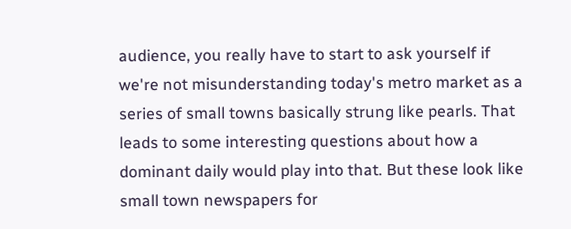audience, you really have to start to ask yourself if we're not misunderstanding today's metro market as a series of small towns basically strung like pearls. That leads to some interesting questions about how a dominant daily would play into that. But these look like small town newspapers for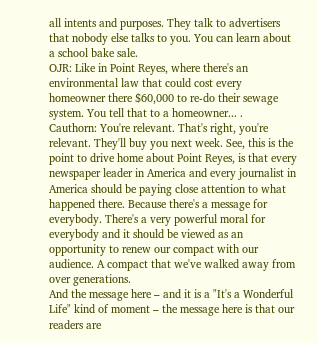all intents and purposes. They talk to advertisers that nobody else talks to you. You can learn about a school bake sale.
OJR: Like in Point Reyes, where there's an environmental law that could cost every homeowner there $60,000 to re-do their sewage system. You tell that to a homeowner... .
Cauthorn: You're relevant. That's right, you're relevant. They'll buy you next week. See, this is the point to drive home about Point Reyes, is that every newspaper leader in America and every journalist in America should be paying close attention to what happened there. Because there's a message for everybody. There's a very powerful moral for everybody and it should be viewed as an opportunity to renew our compact with our audience. A compact that we've walked away from over generations.
And the message here – and it is a "It's a Wonderful Life" kind of moment – the message here is that our readers are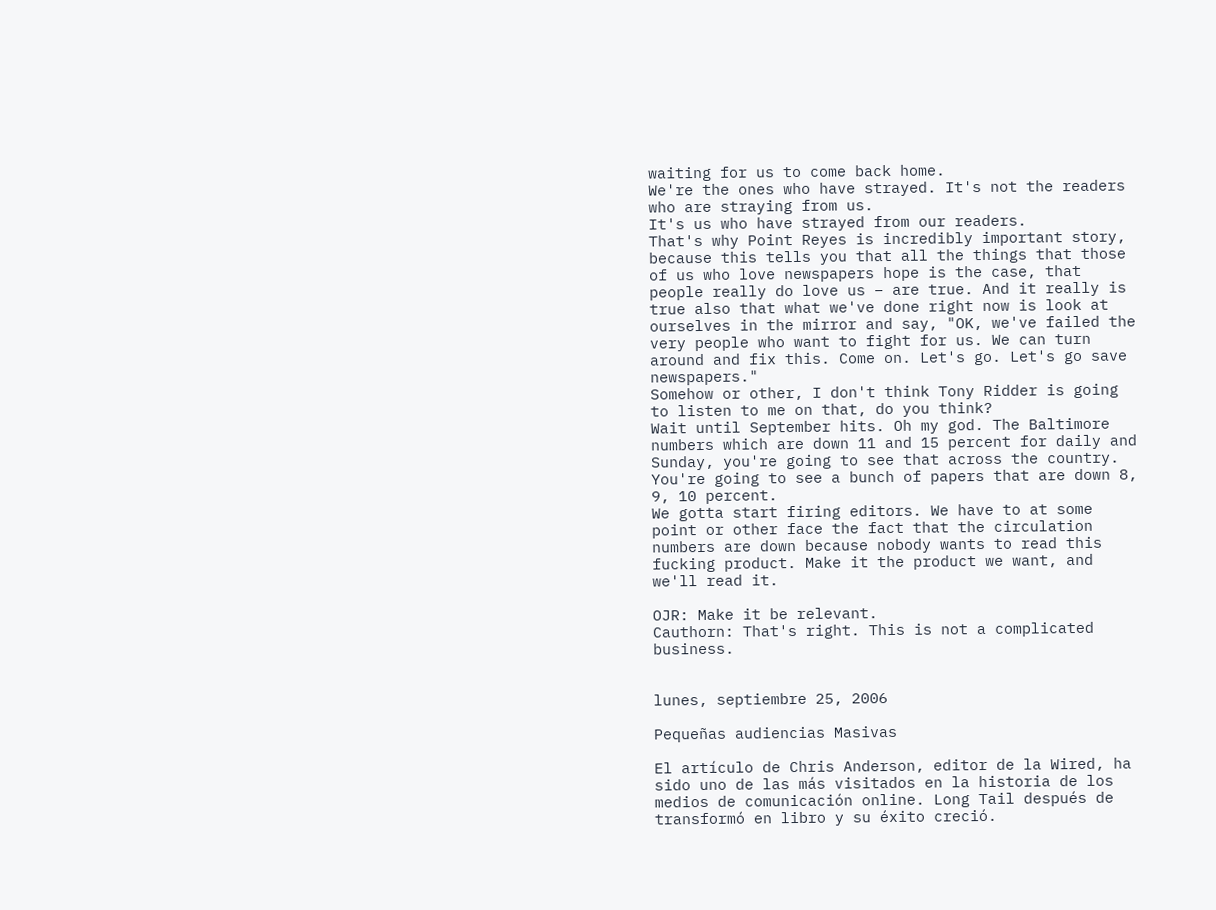waiting for us to come back home.
We're the ones who have strayed. It's not the readers who are straying from us.
It's us who have strayed from our readers.
That's why Point Reyes is incredibly important story, because this tells you that all the things that those of us who love newspapers hope is the case, that people really do love us – are true. And it really is true also that what we've done right now is look at ourselves in the mirror and say, "OK, we've failed the very people who want to fight for us. We can turn around and fix this. Come on. Let's go. Let's go save newspapers."
Somehow or other, I don't think Tony Ridder is going to listen to me on that, do you think?
Wait until September hits. Oh my god. The Baltimore numbers which are down 11 and 15 percent for daily and Sunday, you're going to see that across the country. You're going to see a bunch of papers that are down 8, 9, 10 percent.
We gotta start firing editors. We have to at some point or other face the fact that the circulation numbers are down because nobody wants to read this fucking product. Make it the product we want, and we'll read it.

OJR: Make it be relevant.
Cauthorn: That's right. This is not a complicated business.


lunes, septiembre 25, 2006

Pequeñas audiencias Masivas

El artículo de Chris Anderson, editor de la Wired, ha sido uno de las más visitados en la historia de los medios de comunicación online. Long Tail después de transformó en libro y su éxito creció.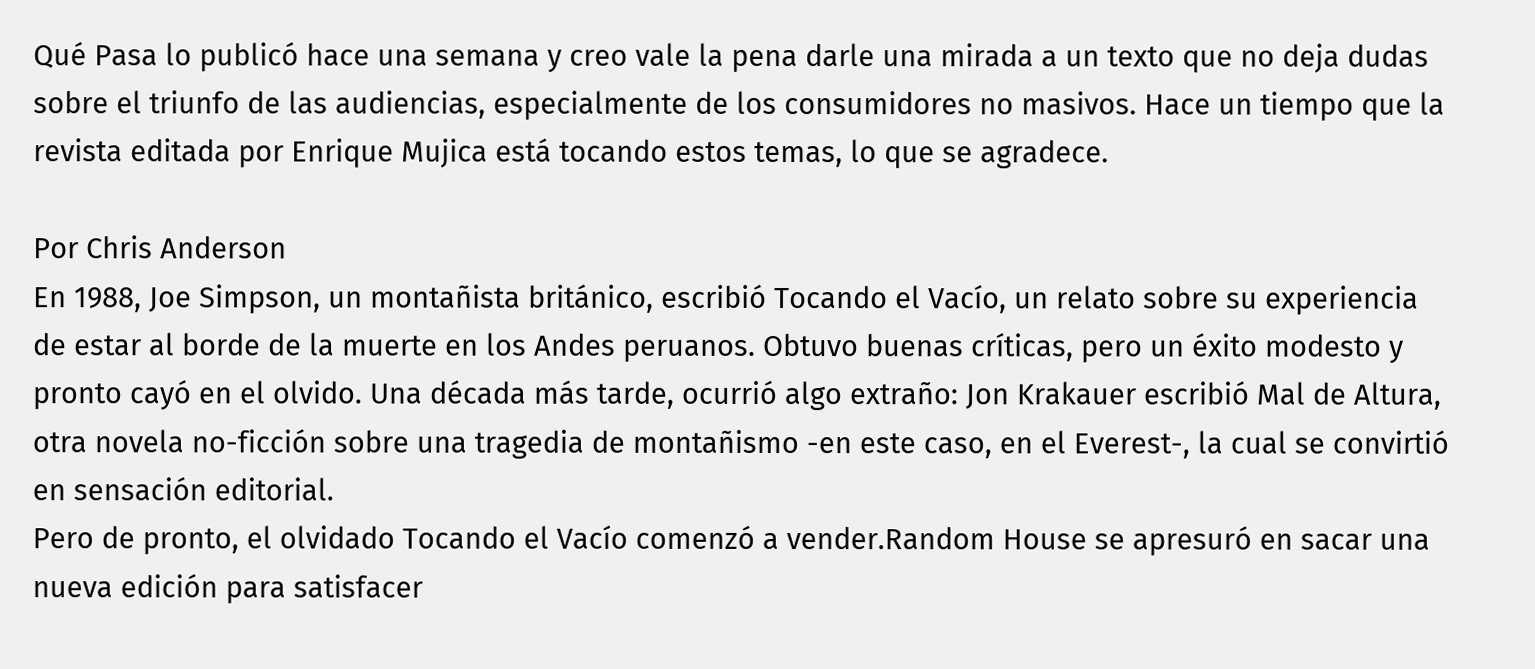Qué Pasa lo publicó hace una semana y creo vale la pena darle una mirada a un texto que no deja dudas sobre el triunfo de las audiencias, especialmente de los consumidores no masivos. Hace un tiempo que la revista editada por Enrique Mujica está tocando estos temas, lo que se agradece.

Por Chris Anderson
En 1988, Joe Simpson, un montañista británico, escribió Tocando el Vacío, un relato sobre su experiencia de estar al borde de la muerte en los Andes peruanos. Obtuvo buenas críticas, pero un éxito modesto y pronto cayó en el olvido. Una década más tarde, ocurrió algo extraño: Jon Krakauer escribió Mal de Altura, otra novela no-ficción sobre una tragedia de montañismo -en este caso, en el Everest-, la cual se convirtió en sensación editorial.
Pero de pronto, el olvidado Tocando el Vacío comenzó a vender.Random House se apresuró en sacar una nueva edición para satisfacer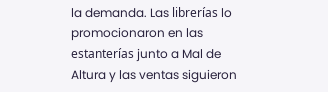la demanda. Las librerías lo promocionaron en las estanterías junto a Mal de Altura y las ventas siguieron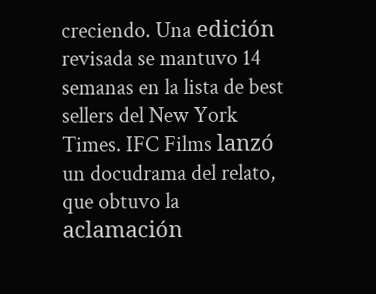creciendo. Una edición revisada se mantuvo 14 semanas en la lista de best sellers del New York Times. IFC Films lanzó un docudrama del relato, que obtuvo la aclamación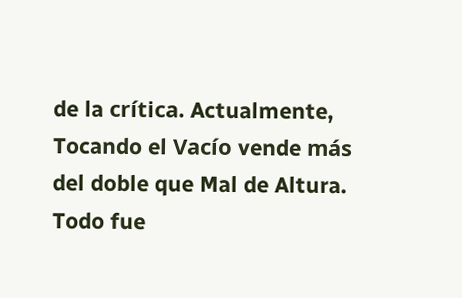de la crítica. Actualmente, Tocando el Vacío vende más del doble que Mal de Altura.
Todo fue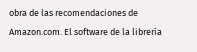obra de las recomendaciones de Amazon.com. El software de la librería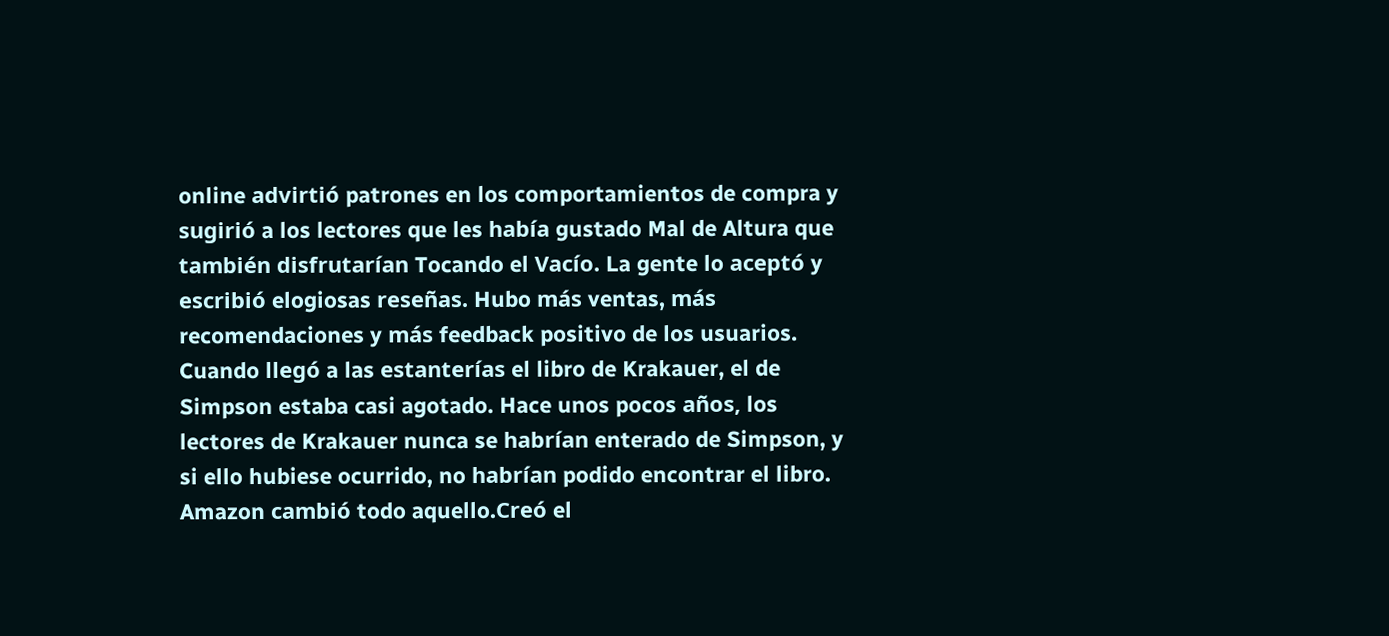online advirtió patrones en los comportamientos de compra y sugirió a los lectores que les había gustado Mal de Altura que también disfrutarían Tocando el Vacío. La gente lo aceptó y escribió elogiosas reseñas. Hubo más ventas, más recomendaciones y más feedback positivo de los usuarios.
Cuando llegó a las estanterías el libro de Krakauer, el de Simpson estaba casi agotado. Hace unos pocos años, los lectores de Krakauer nunca se habrían enterado de Simpson, y si ello hubiese ocurrido, no habrían podido encontrar el libro. Amazon cambió todo aquello.Creó el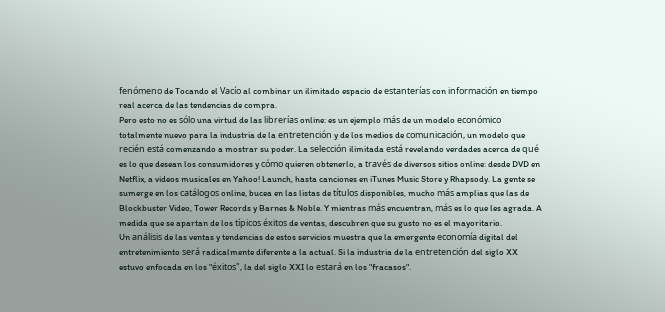fenómeno de Tocando el Vacío al combinar un ilimitado espacio de estanterías con información en tiempo real acerca de las tendencias de compra.
Pero esto no es sólo una virtud de las librerías online: es un ejemplo más de un modelo económico totalmente nuevo para la industria de la entretención y de los medios de comunicación, un modelo que recién está comenzando a mostrar su poder. La selección ilimitada está revelando verdades acerca de qué es lo que desean los consumidores y cómo quieren obtenerlo, a través de diversos sitios online: desde DVD en Netflix, a videos musicales en Yahoo! Launch, hasta canciones en iTunes Music Store y Rhapsody. La gente se sumerge en los catálogos online, bucea en las listas de títulos disponibles, mucho más amplias que las de Blockbuster Video, Tower Records y Barnes & Noble. Y mientras más encuentran, más es lo que les agrada. A medida que se apartan de los típicos éxitos de ventas, descubren que su gusto no es el mayoritario.
Un análisis de las ventas y tendencias de estos servicios muestra que la emergente economía digital del entretenimiento será radicalmente diferente a la actual. Si la industria de la entretención del siglo XX estuvo enfocada en los "éxitos", la del siglo XXI lo estará en los "fracasos".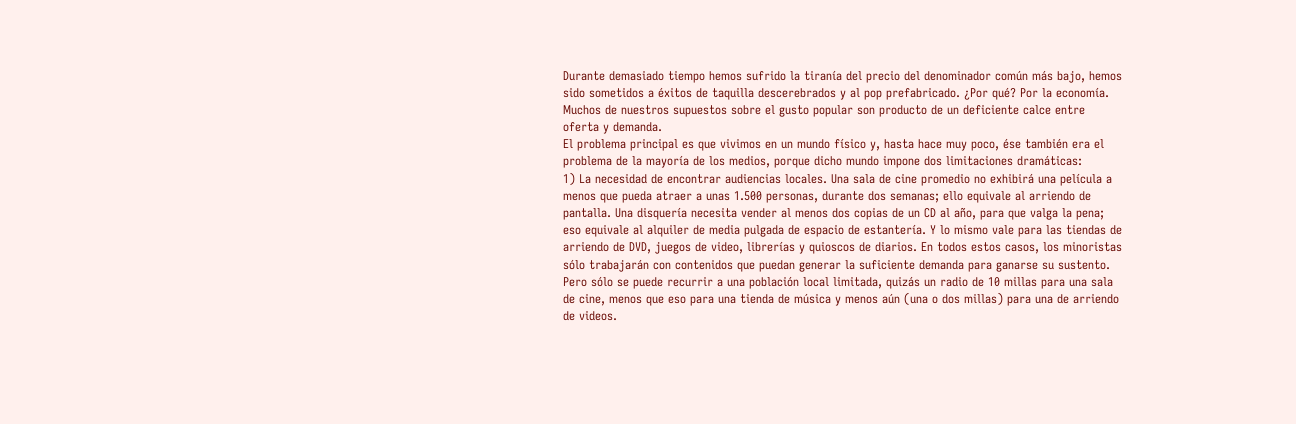Durante demasiado tiempo hemos sufrido la tiranía del precio del denominador común más bajo, hemos sido sometidos a éxitos de taquilla descerebrados y al pop prefabricado. ¿Por qué? Por la economía. Muchos de nuestros supuestos sobre el gusto popular son producto de un deficiente calce entre oferta y demanda.
El problema principal es que vivimos en un mundo físico y, hasta hace muy poco, ése también era el problema de la mayoría de los medios, porque dicho mundo impone dos limitaciones dramáticas:
1) La necesidad de encontrar audiencias locales. Una sala de cine promedio no exhibirá una película a menos que pueda atraer a unas 1.500 personas, durante dos semanas; ello equivale al arriendo de pantalla. Una disquería necesita vender al menos dos copias de un CD al año, para que valga la pena; eso equivale al alquiler de media pulgada de espacio de estantería. Y lo mismo vale para las tiendas de arriendo de DVD, juegos de video, librerías y quioscos de diarios. En todos estos casos, los minoristas sólo trabajarán con contenidos que puedan generar la suficiente demanda para ganarse su sustento. Pero sólo se puede recurrir a una población local limitada, quizás un radio de 10 millas para una sala de cine, menos que eso para una tienda de música y menos aún (una o dos millas) para una de arriendo de videos.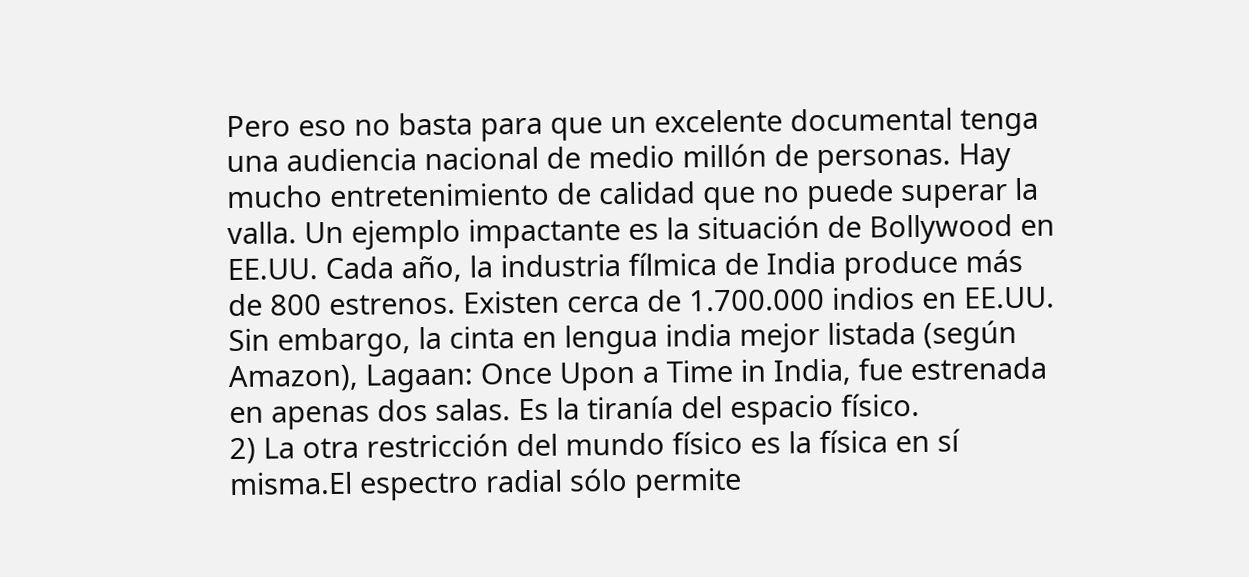Pero eso no basta para que un excelente documental tenga una audiencia nacional de medio millón de personas. Hay mucho entretenimiento de calidad que no puede superar la valla. Un ejemplo impactante es la situación de Bollywood en EE.UU. Cada año, la industria fílmica de India produce más de 800 estrenos. Existen cerca de 1.700.000 indios en EE.UU. Sin embargo, la cinta en lengua india mejor listada (según Amazon), Lagaan: Once Upon a Time in India, fue estrenada en apenas dos salas. Es la tiranía del espacio físico.
2) La otra restricción del mundo físico es la física en sí misma.El espectro radial sólo permite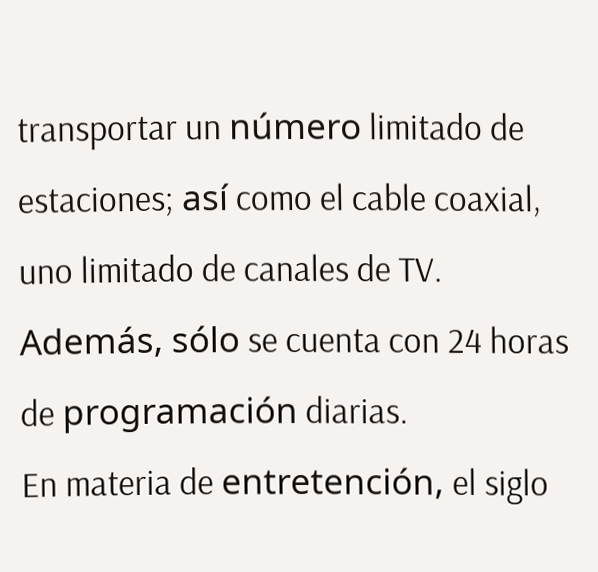transportar un número limitado de estaciones; así como el cable coaxial, uno limitado de canales de TV. Además, sólo se cuenta con 24 horas de programación diarias.
En materia de entretención, el siglo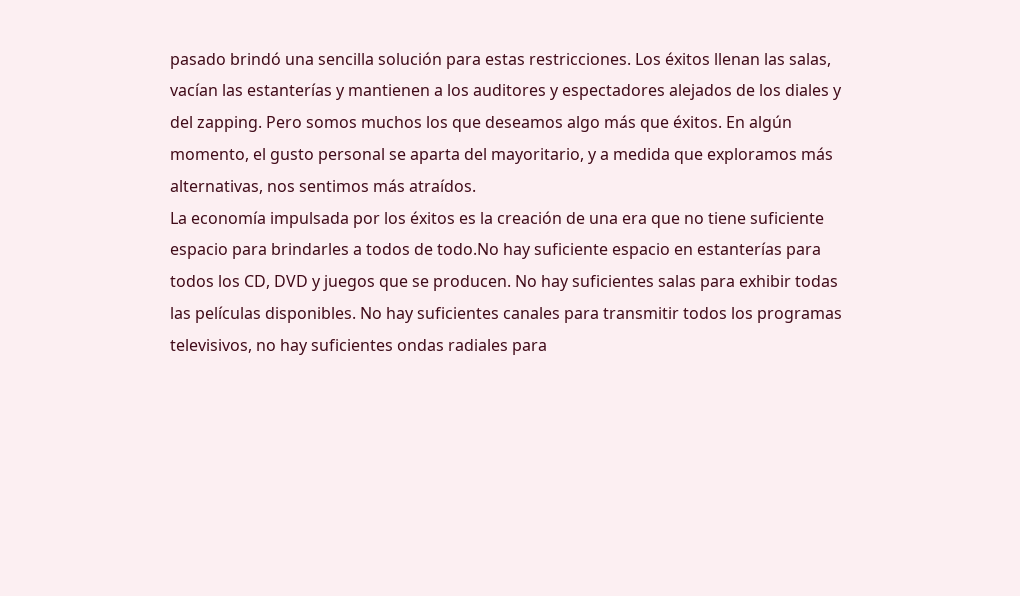pasado brindó una sencilla solución para estas restricciones. Los éxitos llenan las salas, vacían las estanterías y mantienen a los auditores y espectadores alejados de los diales y del zapping. Pero somos muchos los que deseamos algo más que éxitos. En algún momento, el gusto personal se aparta del mayoritario, y a medida que exploramos más alternativas, nos sentimos más atraídos.
La economía impulsada por los éxitos es la creación de una era que no tiene suficiente espacio para brindarles a todos de todo.No hay suficiente espacio en estanterías para todos los CD, DVD y juegos que se producen. No hay suficientes salas para exhibir todas las películas disponibles. No hay suficientes canales para transmitir todos los programas televisivos, no hay suficientes ondas radiales para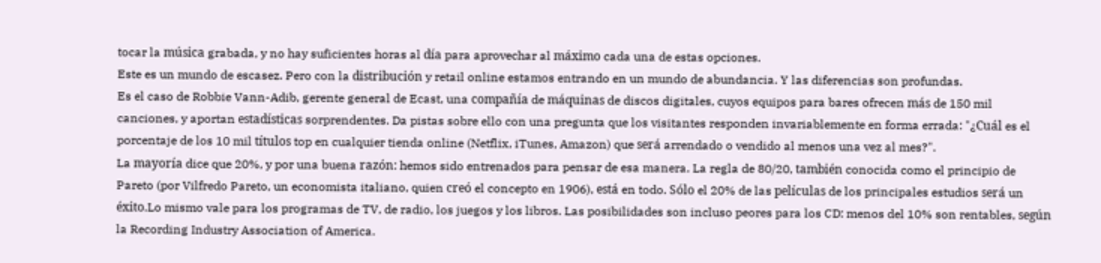tocar la música grabada, y no hay suficientes horas al día para aprovechar al máximo cada una de estas opciones.
Este es un mundo de escasez. Pero con la distribución y retail online estamos entrando en un mundo de abundancia. Y las diferencias son profundas.
Es el caso de Robbie Vann-Adib, gerente general de Ecast, una compañía de máquinas de discos digitales, cuyos equipos para bares ofrecen más de 150 mil canciones, y aportan estadísticas sorprendentes. Da pistas sobre ello con una pregunta que los visitantes responden invariablemente en forma errada: "¿Cuál es el porcentaje de los 10 mil títulos top en cualquier tienda online (Netflix, iTunes, Amazon) que será arrendado o vendido al menos una vez al mes?".
La mayoría dice que 20%, y por una buena razón: hemos sido entrenados para pensar de esa manera. La regla de 80/20, también conocida como el principio de Pareto (por Vilfredo Pareto, un economista italiano, quien creó el concepto en 1906), está en todo. Sólo el 20% de las películas de los principales estudios será un éxito.Lo mismo vale para los programas de TV, de radio, los juegos y los libros. Las posibilidades son incluso peores para los CD: menos del 10% son rentables, según la Recording Industry Association of America.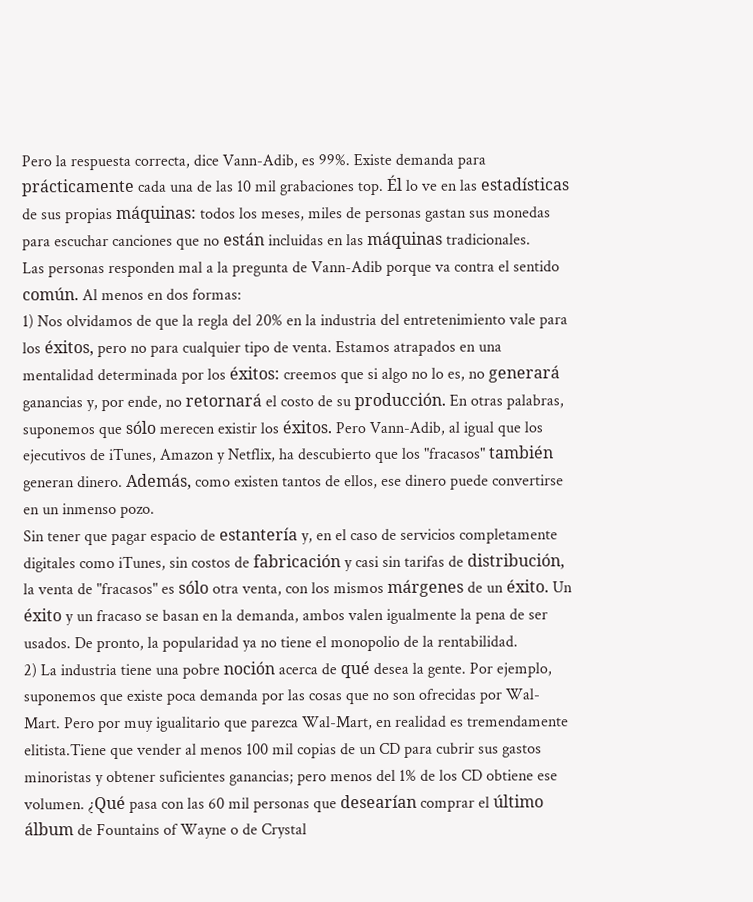Pero la respuesta correcta, dice Vann-Adib, es 99%. Existe demanda para prácticamente cada una de las 10 mil grabaciones top. Él lo ve en las estadísticas de sus propias máquinas: todos los meses, miles de personas gastan sus monedas para escuchar canciones que no están incluidas en las máquinas tradicionales.
Las personas responden mal a la pregunta de Vann-Adib porque va contra el sentido común. Al menos en dos formas:
1) Nos olvidamos de que la regla del 20% en la industria del entretenimiento vale para los éxitos, pero no para cualquier tipo de venta. Estamos atrapados en una mentalidad determinada por los éxitos: creemos que si algo no lo es, no generará ganancias y, por ende, no retornará el costo de su producción. En otras palabras, suponemos que sólo merecen existir los éxitos. Pero Vann-Adib, al igual que los ejecutivos de iTunes, Amazon y Netflix, ha descubierto que los "fracasos" también generan dinero. Además, como existen tantos de ellos, ese dinero puede convertirse en un inmenso pozo.
Sin tener que pagar espacio de estantería y, en el caso de servicios completamente digitales como iTunes, sin costos de fabricación y casi sin tarifas de distribución, la venta de "fracasos" es sólo otra venta, con los mismos márgenes de un éxito. Un éxito y un fracaso se basan en la demanda, ambos valen igualmente la pena de ser usados. De pronto, la popularidad ya no tiene el monopolio de la rentabilidad.
2) La industria tiene una pobre noción acerca de qué desea la gente. Por ejemplo, suponemos que existe poca demanda por las cosas que no son ofrecidas por Wal-Mart. Pero por muy igualitario que parezca Wal-Mart, en realidad es tremendamente elitista.Tiene que vender al menos 100 mil copias de un CD para cubrir sus gastos minoristas y obtener suficientes ganancias; pero menos del 1% de los CD obtiene ese volumen. ¿Qué pasa con las 60 mil personas que desearían comprar el último álbum de Fountains of Wayne o de Crystal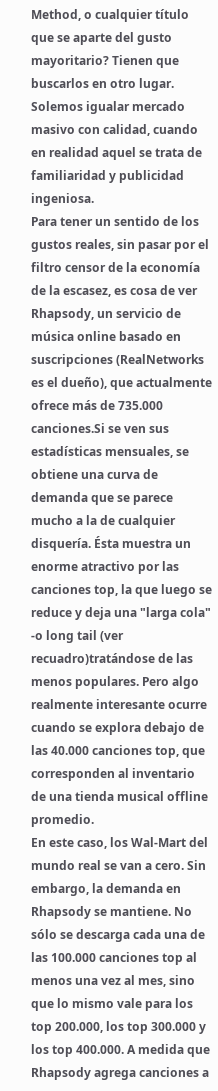Method, o cualquier título que se aparte del gusto mayoritario? Tienen que buscarlos en otro lugar. Solemos igualar mercado masivo con calidad, cuando en realidad aquel se trata de familiaridad y publicidad ingeniosa.
Para tener un sentido de los gustos reales, sin pasar por el filtro censor de la economía de la escasez, es cosa de ver Rhapsody, un servicio de música online basado en suscripciones (RealNetworks es el dueño), que actualmente ofrece más de 735.000 canciones.Si se ven sus estadísticas mensuales, se obtiene una curva de demanda que se parece mucho a la de cualquier disquería. Ésta muestra un enorme atractivo por las canciones top, la que luego se reduce y deja una "larga cola" -o long tail (ver recuadro)tratándose de las menos populares. Pero algo realmente interesante ocurre cuando se explora debajo de las 40.000 canciones top, que corresponden al inventario de una tienda musical offline promedio.
En este caso, los Wal-Mart del mundo real se van a cero. Sin embargo, la demanda en Rhapsody se mantiene. No sólo se descarga cada una de las 100.000 canciones top al menos una vez al mes, sino que lo mismo vale para los top 200.000, los top 300.000 y los top 400.000. A medida que Rhapsody agrega canciones a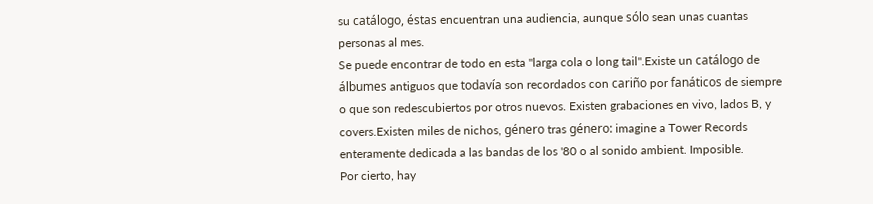su catálogo, éstas encuentran una audiencia, aunque sólo sean unas cuantas personas al mes.
Se puede encontrar de todo en esta "larga cola o long tail".Existe un catálogo de álbumes antiguos que todavía son recordados con cariño por fanáticos de siempre o que son redescubiertos por otros nuevos. Existen grabaciones en vivo, lados B, y covers.Existen miles de nichos, género tras género: imagine a Tower Records enteramente dedicada a las bandas de los '80 o al sonido ambient. Imposible.
Por cierto, hay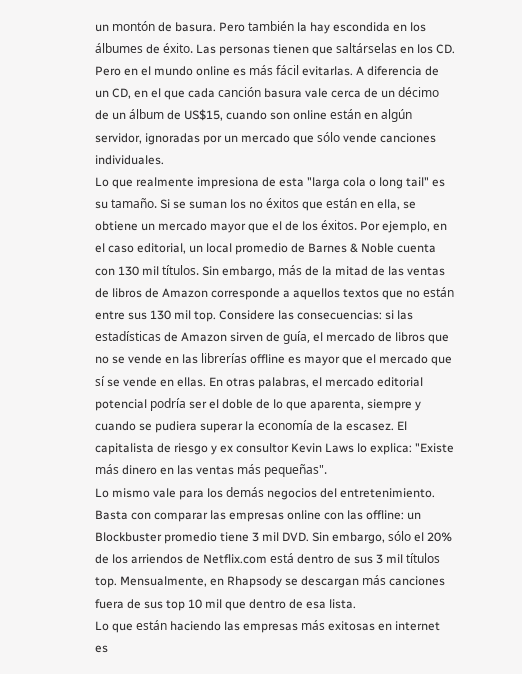un montón de basura. Pero también la hay escondida en los álbumes de éxito. Las personas tienen que saltárselas en los CD. Pero en el mundo online es más fácil evitarlas. A diferencia de un CD, en el que cada canción basura vale cerca de un décimo de un álbum de US$15, cuando son online están en algún servidor, ignoradas por un mercado que sólo vende canciones individuales.
Lo que realmente impresiona de esta "larga cola o long tail" es su tamaño. Si se suman los no éxitos que están en ella, se obtiene un mercado mayor que el de los éxitos. Por ejemplo, en el caso editorial, un local promedio de Barnes & Noble cuenta con 130 mil títulos. Sin embargo, más de la mitad de las ventas de libros de Amazon corresponde a aquellos textos que no están entre sus 130 mil top. Considere las consecuencias: si las estadísticas de Amazon sirven de guía, el mercado de libros que no se vende en las librerías offline es mayor que el mercado que sí se vende en ellas. En otras palabras, el mercado editorial potencial podría ser el doble de lo que aparenta, siempre y cuando se pudiera superar la economía de la escasez. El capitalista de riesgo y ex consultor Kevin Laws lo explica: "Existe más dinero en las ventas más pequeñas".
Lo mismo vale para los demás negocios del entretenimiento. Basta con comparar las empresas online con las offline: un Blockbuster promedio tiene 3 mil DVD. Sin embargo, sólo el 20% de los arriendos de Netflix.com está dentro de sus 3 mil títulos top. Mensualmente, en Rhapsody se descargan más canciones fuera de sus top 10 mil que dentro de esa lista.
Lo que están haciendo las empresas más exitosas en internet es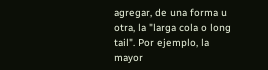agregar, de una forma u otra, la "larga cola o long tail". Por ejemplo, la mayor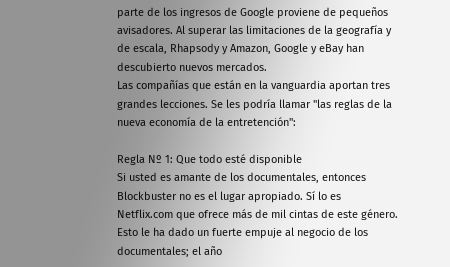parte de los ingresos de Google proviene de pequeños avisadores. Al superar las limitaciones de la geografía y de escala, Rhapsody y Amazon, Google y eBay han descubierto nuevos mercados.
Las compañías que están en la vanguardia aportan tres grandes lecciones. Se les podría llamar "las reglas de la nueva economía de la entretención":

Regla Nº 1: Que todo esté disponible
Si usted es amante de los documentales, entonces Blockbuster no es el lugar apropiado. Sí lo es Netflix.com que ofrece más de mil cintas de este género. Esto le ha dado un fuerte empuje al negocio de los documentales; el año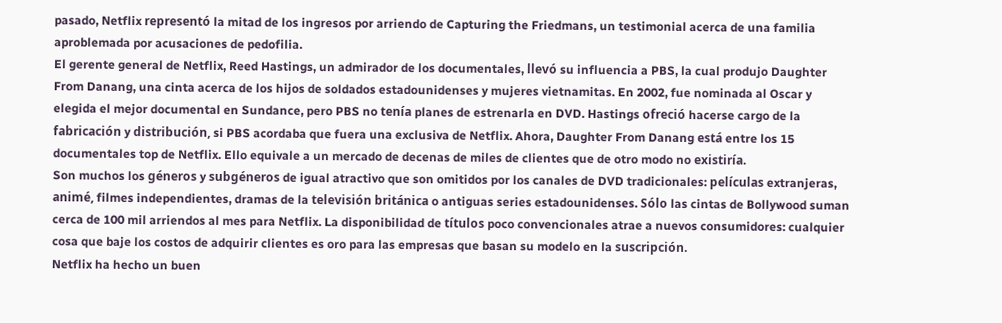pasado, Netflix representó la mitad de los ingresos por arriendo de Capturing the Friedmans, un testimonial acerca de una familia aproblemada por acusaciones de pedofilia.
El gerente general de Netflix, Reed Hastings, un admirador de los documentales, llevó su influencia a PBS, la cual produjo Daughter From Danang, una cinta acerca de los hijos de soldados estadounidenses y mujeres vietnamitas. En 2002, fue nominada al Oscar y elegida el mejor documental en Sundance, pero PBS no tenía planes de estrenarla en DVD. Hastings ofreció hacerse cargo de la fabricación y distribución, si PBS acordaba que fuera una exclusiva de Netflix. Ahora, Daughter From Danang está entre los 15 documentales top de Netflix. Ello equivale a un mercado de decenas de miles de clientes que de otro modo no existiría.
Son muchos los géneros y subgéneros de igual atractivo que son omitidos por los canales de DVD tradicionales: películas extranjeras, animé, filmes independientes, dramas de la televisión británica o antiguas series estadounidenses. Sólo las cintas de Bollywood suman cerca de 100 mil arriendos al mes para Netflix. La disponibilidad de títulos poco convencionales atrae a nuevos consumidores: cualquier cosa que baje los costos de adquirir clientes es oro para las empresas que basan su modelo en la suscripción.
Netflix ha hecho un buen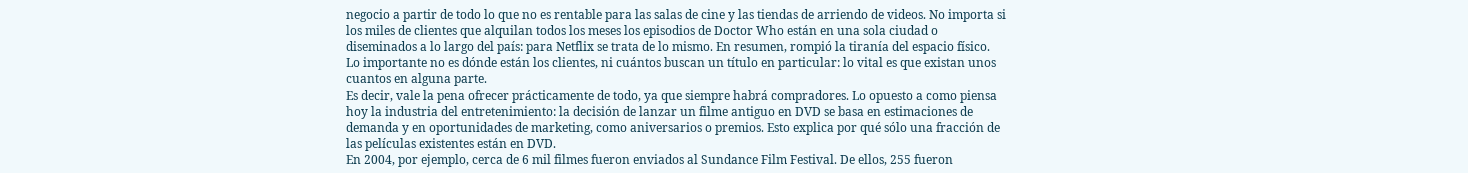negocio a partir de todo lo que no es rentable para las salas de cine y las tiendas de arriendo de videos. No importa si los miles de clientes que alquilan todos los meses los episodios de Doctor Who están en una sola ciudad o diseminados a lo largo del país: para Netflix se trata de lo mismo. En resumen, rompió la tiranía del espacio físico. Lo importante no es dónde están los clientes, ni cuántos buscan un título en particular: lo vital es que existan unos cuantos en alguna parte.
Es decir, vale la pena ofrecer prácticamente de todo, ya que siempre habrá compradores. Lo opuesto a como piensa hoy la industria del entretenimiento: la decisión de lanzar un filme antiguo en DVD se basa en estimaciones de demanda y en oportunidades de marketing, como aniversarios o premios. Esto explica por qué sólo una fracción de las películas existentes están en DVD.
En 2004, por ejemplo, cerca de 6 mil filmes fueron enviados al Sundance Film Festival. De ellos, 255 fueron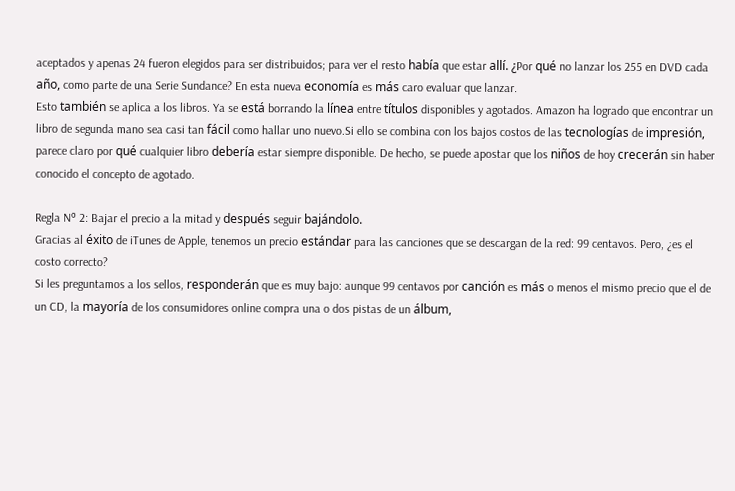aceptados y apenas 24 fueron elegidos para ser distribuidos; para ver el resto había que estar allí. ¿Por qué no lanzar los 255 en DVD cada año, como parte de una Serie Sundance? En esta nueva economía es más caro evaluar que lanzar.
Esto también se aplica a los libros. Ya se está borrando la línea entre títulos disponibles y agotados. Amazon ha logrado que encontrar un libro de segunda mano sea casi tan fácil como hallar uno nuevo.Si ello se combina con los bajos costos de las tecnologías de impresión, parece claro por qué cualquier libro debería estar siempre disponible. De hecho, se puede apostar que los niños de hoy crecerán sin haber conocido el concepto de agotado.

Regla Nº 2: Bajar el precio a la mitad y después seguir bajándolo.
Gracias al éxito de iTunes de Apple, tenemos un precio estándar para las canciones que se descargan de la red: 99 centavos. Pero, ¿es el costo correcto?
Si les preguntamos a los sellos, responderán que es muy bajo: aunque 99 centavos por canción es más o menos el mismo precio que el de un CD, la mayoría de los consumidores online compra una o dos pistas de un álbum,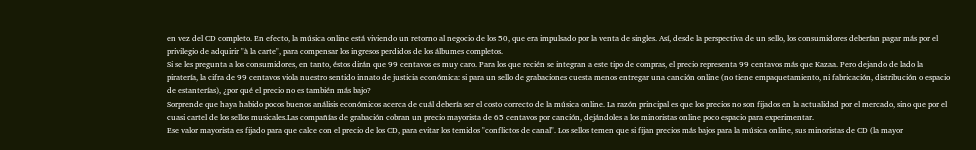en vez del CD completo. En efecto, la música online está viviendo un retorno al negocio de los 50, que era impulsado por la venta de singles. Así, desde la perspectiva de un sello, los consumidores deberían pagar más por el privilegio de adquirir "à la carte", para compensar los ingresos perdidos de los álbumes completos.
Si se les pregunta a los consumidores, en tanto, éstos dirán que 99 centavos es muy caro. Para los que recién se integran a este tipo de compras, el precio representa 99 centavos más que Kazaa. Pero dejando de lado la piratería, la cifra de 99 centavos viola nuestro sentido innato de justicia económica: si para un sello de grabaciones cuesta menos entregar una canción online (no tiene empaquetamiento, ni fabricación, distribución o espacio de estanterías), ¿por qué el precio no es también más bajo?
Sorprende que haya habido pocos buenos análisis económicos acerca de cuál debería ser el costo correcto de la música online. La razón principal es que los precios no son fijados en la actualidad por el mercado, sino que por el cuasi cartel de los sellos musicales.Las compañías de grabación cobran un precio mayorista de 65 centavos por canción, dejándoles a los minoristas online poco espacio para experimentar.
Ese valor mayorista es fijado para que calce con el precio de los CD, para evitar los temidos "conflictos de canal". Los sellos temen que si fijan precios más bajos para la música online, sus minoristas de CD (la mayor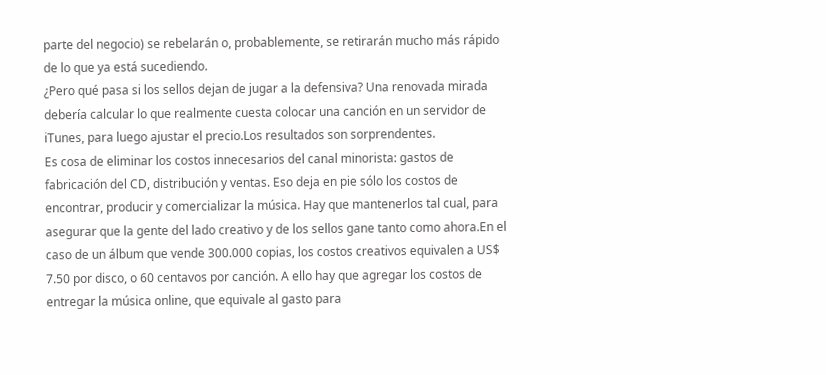parte del negocio) se rebelarán o, probablemente, se retirarán mucho más rápido de lo que ya está sucediendo.
¿Pero qué pasa si los sellos dejan de jugar a la defensiva? Una renovada mirada debería calcular lo que realmente cuesta colocar una canción en un servidor de iTunes, para luego ajustar el precio.Los resultados son sorprendentes.
Es cosa de eliminar los costos innecesarios del canal minorista: gastos de fabricación del CD, distribución y ventas. Eso deja en pie sólo los costos de encontrar, producir y comercializar la música. Hay que mantenerlos tal cual, para asegurar que la gente del lado creativo y de los sellos gane tanto como ahora.En el caso de un álbum que vende 300.000 copias, los costos creativos equivalen a US$ 7.50 por disco, o 60 centavos por canción. A ello hay que agregar los costos de entregar la música online, que equivale al gasto para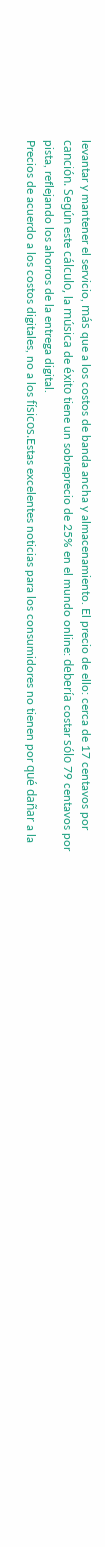levantar y mantener el servicio, más que a los costos de banda ancha y almacenamiento. El precio de ello: cerca de 17 centavos por canción. Según este cálculo, la música de éxito tiene un sobreprecio de 25% en el mundo online: debería costar sólo 79 centavos por pista, reflejando los ahorros de la entrega digital.
Precios de acuerdo a los costos digitales, no a los físicos.Estas excelentes noticias para los consumidores no tienen por qué dañar a la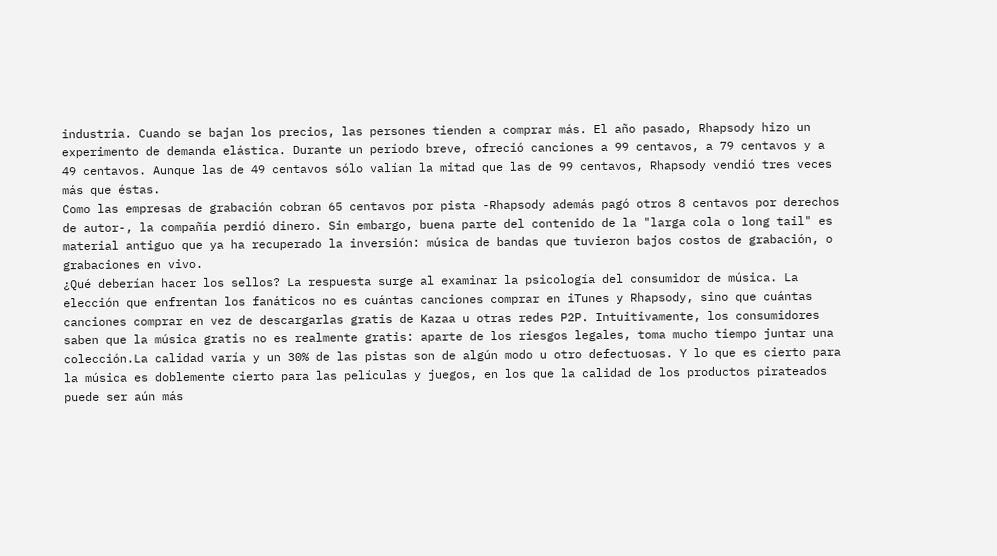industria. Cuando se bajan los precios, las persones tienden a comprar más. El año pasado, Rhapsody hizo un experimento de demanda elástica. Durante un período breve, ofreció canciones a 99 centavos, a 79 centavos y a 49 centavos. Aunque las de 49 centavos sólo valían la mitad que las de 99 centavos, Rhapsody vendió tres veces más que éstas.
Como las empresas de grabación cobran 65 centavos por pista -Rhapsody además pagó otros 8 centavos por derechos de autor-, la compañía perdió dinero. Sin embargo, buena parte del contenido de la "larga cola o long tail" es material antiguo que ya ha recuperado la inversión: música de bandas que tuvieron bajos costos de grabación, o grabaciones en vivo.
¿Qué deberían hacer los sellos? La respuesta surge al examinar la psicología del consumidor de música. La elección que enfrentan los fanáticos no es cuántas canciones comprar en iTunes y Rhapsody, sino que cuántas canciones comprar en vez de descargarlas gratis de Kazaa u otras redes P2P. Intuitivamente, los consumidores saben que la música gratis no es realmente gratis: aparte de los riesgos legales, toma mucho tiempo juntar una colección.La calidad varía y un 30% de las pistas son de algún modo u otro defectuosas. Y lo que es cierto para la música es doblemente cierto para las películas y juegos, en los que la calidad de los productos pirateados puede ser aún más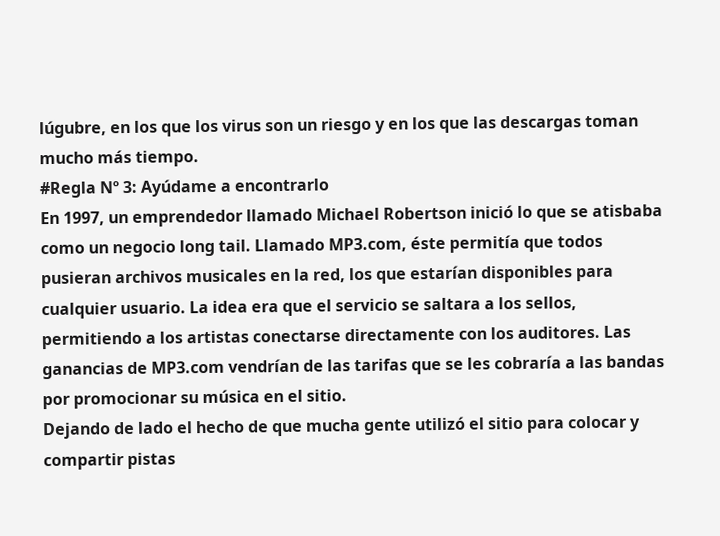lúgubre, en los que los virus son un riesgo y en los que las descargas toman mucho más tiempo.
#Regla Nº 3: Ayúdame a encontrarlo
En 1997, un emprendedor llamado Michael Robertson inició lo que se atisbaba como un negocio long tail. Llamado MP3.com, éste permitía que todos pusieran archivos musicales en la red, los que estarían disponibles para cualquier usuario. La idea era que el servicio se saltara a los sellos, permitiendo a los artistas conectarse directamente con los auditores. Las ganancias de MP3.com vendrían de las tarifas que se les cobraría a las bandas por promocionar su música en el sitio.
Dejando de lado el hecho de que mucha gente utilizó el sitio para colocar y compartir pistas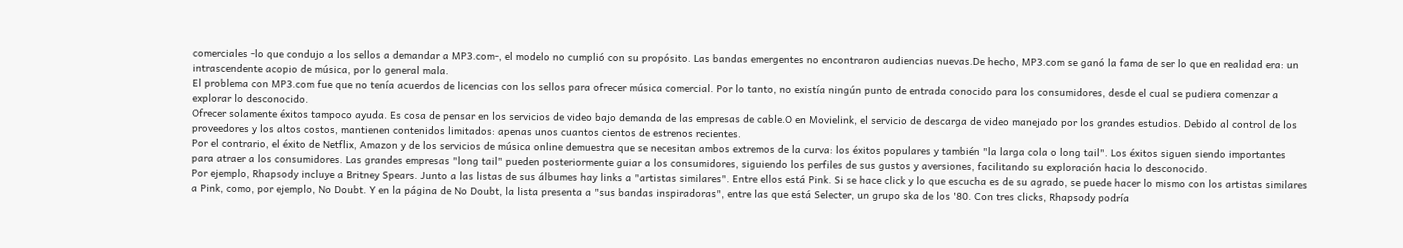comerciales -lo que condujo a los sellos a demandar a MP3.com-, el modelo no cumplió con su propósito. Las bandas emergentes no encontraron audiencias nuevas.De hecho, MP3.com se ganó la fama de ser lo que en realidad era: un intrascendente acopio de música, por lo general mala.
El problema con MP3.com fue que no tenía acuerdos de licencias con los sellos para ofrecer música comercial. Por lo tanto, no existía ningún punto de entrada conocido para los consumidores, desde el cual se pudiera comenzar a explorar lo desconocido.
Ofrecer solamente éxitos tampoco ayuda. Es cosa de pensar en los servicios de video bajo demanda de las empresas de cable.O en Movielink, el servicio de descarga de video manejado por los grandes estudios. Debido al control de los proveedores y los altos costos, mantienen contenidos limitados: apenas unos cuantos cientos de estrenos recientes.
Por el contrario, el éxito de Netflix, Amazon y de los servicios de música online demuestra que se necesitan ambos extremos de la curva: los éxitos populares y también "la larga cola o long tail". Los éxitos siguen siendo importantes para atraer a los consumidores. Las grandes empresas "long tail" pueden posteriormente guiar a los consumidores, siguiendo los perfiles de sus gustos y aversiones, facilitando su exploración hacia lo desconocido.
Por ejemplo, Rhapsody incluye a Britney Spears. Junto a las listas de sus álbumes hay links a "artistas similares". Entre ellos está Pink. Si se hace click y lo que escucha es de su agrado, se puede hacer lo mismo con los artistas similares a Pink, como, por ejemplo, No Doubt. Y en la página de No Doubt, la lista presenta a "sus bandas inspiradoras", entre las que está Selecter, un grupo ska de los '80. Con tres clicks, Rhapsody podría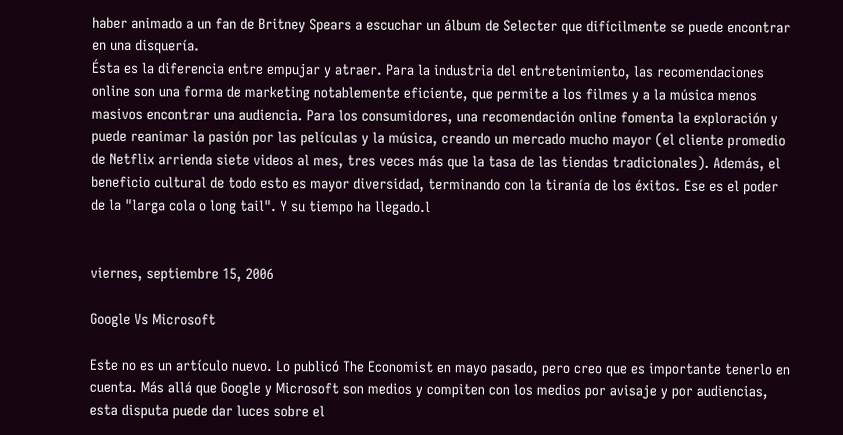haber animado a un fan de Britney Spears a escuchar un álbum de Selecter que difícilmente se puede encontrar en una disquería.
Ésta es la diferencia entre empujar y atraer. Para la industria del entretenimiento, las recomendaciones online son una forma de marketing notablemente eficiente, que permite a los filmes y a la música menos masivos encontrar una audiencia. Para los consumidores, una recomendación online fomenta la exploración y puede reanimar la pasión por las películas y la música, creando un mercado mucho mayor (el cliente promedio de Netflix arrienda siete videos al mes, tres veces más que la tasa de las tiendas tradicionales). Además, el beneficio cultural de todo esto es mayor diversidad, terminando con la tiranía de los éxitos. Ese es el poder de la "larga cola o long tail". Y su tiempo ha llegado.l


viernes, septiembre 15, 2006

Google Vs Microsoft

Este no es un artículo nuevo. Lo publicó The Economist en mayo pasado, pero creo que es importante tenerlo en cuenta. Más allá que Google y Microsoft son medios y compiten con los medios por avisaje y por audiencias, esta disputa puede dar luces sobre el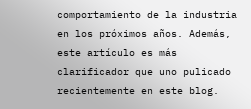comportamiento de la industria en los próximos años. Además, este artículo es más clarificador que uno pulicado recientemente en este blog.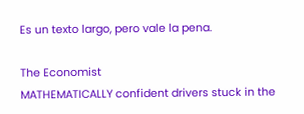Es un texto largo, pero vale la pena.

The Economist
MATHEMATICALLY confident drivers stuck in the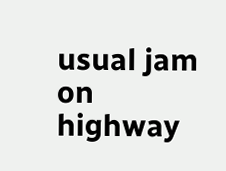usual jam on highway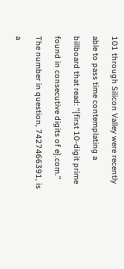101 through Silicon Valley were recently able to pass time contemplating a billboard that read: “{first 10-digit prime found in consecutive digits of e}.com.” The number in question, 7427466391, is a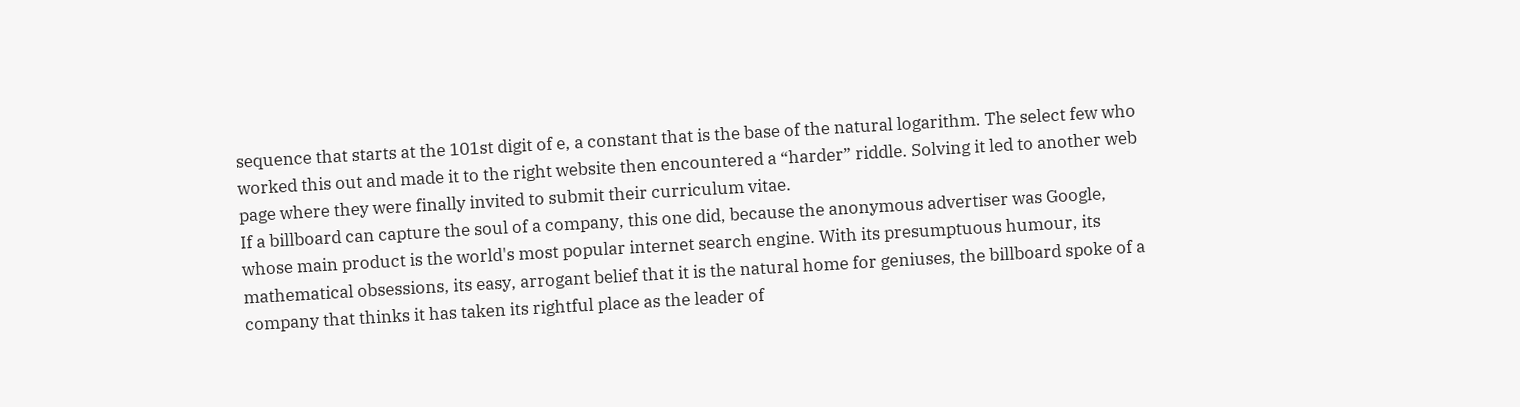sequence that starts at the 101st digit of e, a constant that is the base of the natural logarithm. The select few who worked this out and made it to the right website then encountered a “harder” riddle. Solving it led to another web page where they were finally invited to submit their curriculum vitae.
If a billboard can capture the soul of a company, this one did, because the anonymous advertiser was Google, whose main product is the world's most popular internet search engine. With its presumptuous humour, its mathematical obsessions, its easy, arrogant belief that it is the natural home for geniuses, the billboard spoke of a company that thinks it has taken its rightful place as the leader of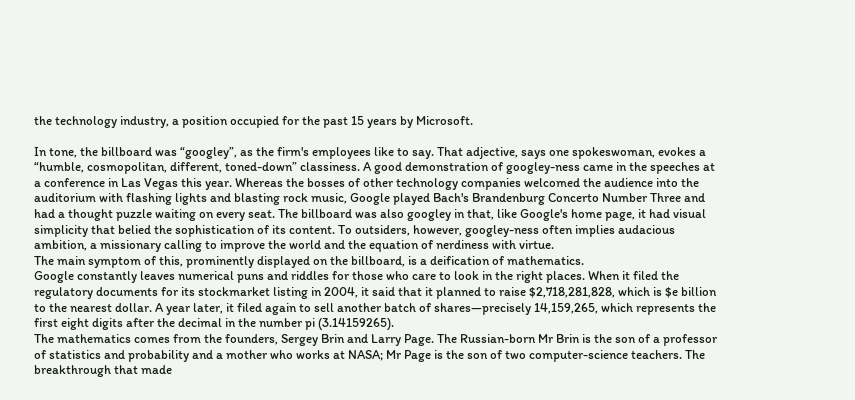the technology industry, a position occupied for the past 15 years by Microsoft.

In tone, the billboard was “googley”, as the firm's employees like to say. That adjective, says one spokeswoman, evokes a “humble, cosmopolitan, different, toned-down” classiness. A good demonstration of googley-ness came in the speeches at a conference in Las Vegas this year. Whereas the bosses of other technology companies welcomed the audience into the auditorium with flashing lights and blasting rock music, Google played Bach's Brandenburg Concerto Number Three and had a thought puzzle waiting on every seat. The billboard was also googley in that, like Google's home page, it had visual simplicity that belied the sophistication of its content. To outsiders, however, googley-ness often implies audacious ambition, a missionary calling to improve the world and the equation of nerdiness with virtue.
The main symptom of this, prominently displayed on the billboard, is a deification of mathematics.
Google constantly leaves numerical puns and riddles for those who care to look in the right places. When it filed the regulatory documents for its stockmarket listing in 2004, it said that it planned to raise $2,718,281,828, which is $e billion to the nearest dollar. A year later, it filed again to sell another batch of shares—precisely 14,159,265, which represents the first eight digits after the decimal in the number pi (3.14159265).
The mathematics comes from the founders, Sergey Brin and Larry Page. The Russian-born Mr Brin is the son of a professor of statistics and probability and a mother who works at NASA; Mr Page is the son of two computer-science teachers. The breakthrough that made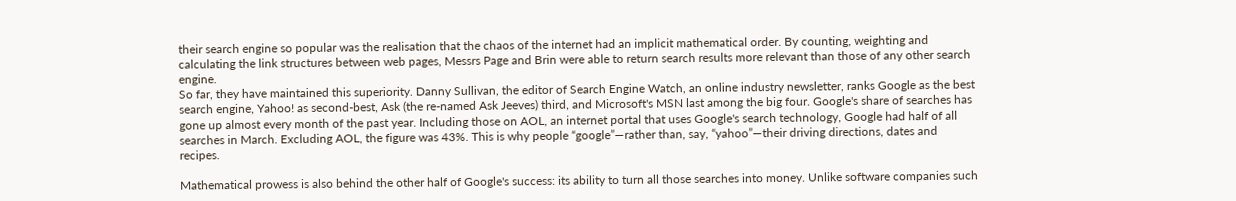their search engine so popular was the realisation that the chaos of the internet had an implicit mathematical order. By counting, weighting and calculating the link structures between web pages, Messrs Page and Brin were able to return search results more relevant than those of any other search engine.
So far, they have maintained this superiority. Danny Sullivan, the editor of Search Engine Watch, an online industry newsletter, ranks Google as the best search engine, Yahoo! as second-best, Ask (the re-named Ask Jeeves) third, and Microsoft's MSN last among the big four. Google's share of searches has gone up almost every month of the past year. Including those on AOL, an internet portal that uses Google's search technology, Google had half of all searches in March. Excluding AOL, the figure was 43%. This is why people “google”—rather than, say, “yahoo”—their driving directions, dates and recipes.

Mathematical prowess is also behind the other half of Google's success: its ability to turn all those searches into money. Unlike software companies such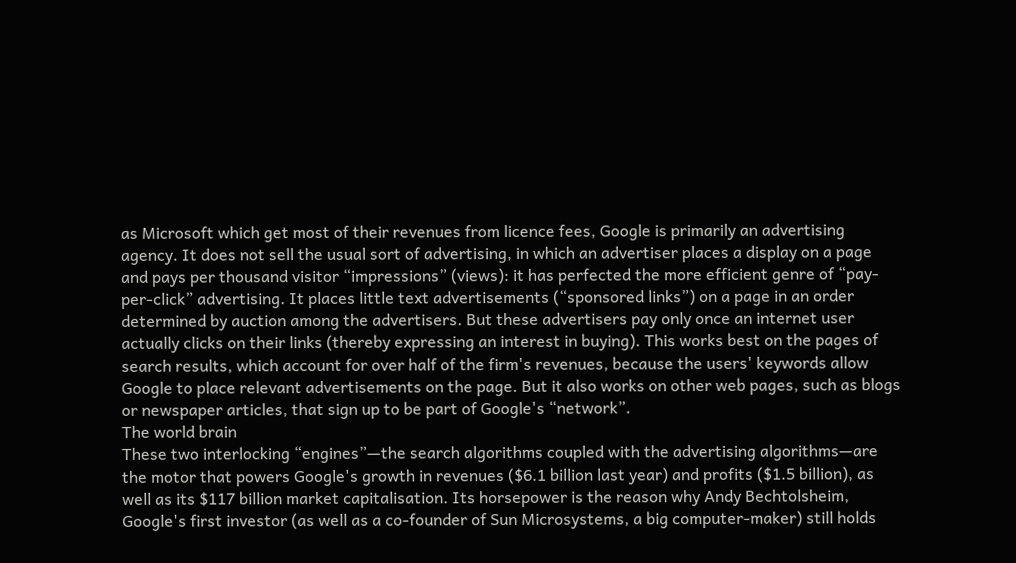as Microsoft which get most of their revenues from licence fees, Google is primarily an advertising agency. It does not sell the usual sort of advertising, in which an advertiser places a display on a page and pays per thousand visitor “impressions” (views): it has perfected the more efficient genre of “pay-per-click” advertising. It places little text advertisements (“sponsored links”) on a page in an order determined by auction among the advertisers. But these advertisers pay only once an internet user actually clicks on their links (thereby expressing an interest in buying). This works best on the pages of search results, which account for over half of the firm's revenues, because the users' keywords allow Google to place relevant advertisements on the page. But it also works on other web pages, such as blogs or newspaper articles, that sign up to be part of Google's “network”.
The world brain
These two interlocking “engines”—the search algorithms coupled with the advertising algorithms—are the motor that powers Google's growth in revenues ($6.1 billion last year) and profits ($1.5 billion), as well as its $117 billion market capitalisation. Its horsepower is the reason why Andy Bechtolsheim, Google's first investor (as well as a co-founder of Sun Microsystems, a big computer-maker) still holds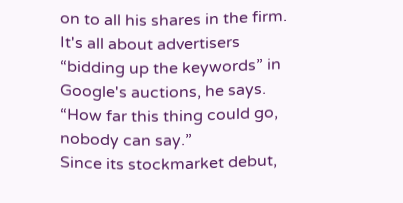on to all his shares in the firm. It's all about advertisers “bidding up the keywords” in Google's auctions, he says. “How far this thing could go, nobody can say.”
Since its stockmarket debut,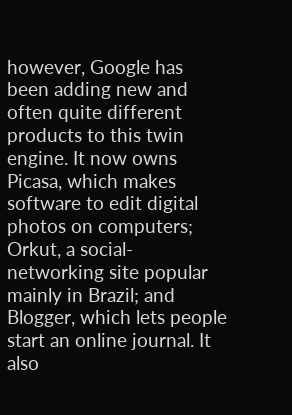however, Google has been adding new and often quite different products to this twin engine. It now owns Picasa, which makes software to edit digital photos on computers; Orkut, a social-networking site popular mainly in Brazil; and Blogger, which lets people start an online journal. It also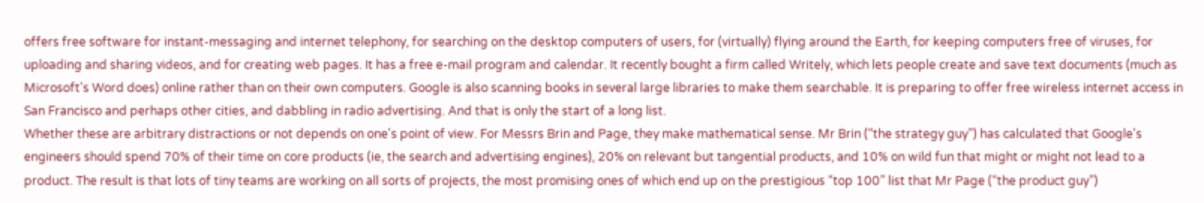offers free software for instant-messaging and internet telephony, for searching on the desktop computers of users, for (virtually) flying around the Earth, for keeping computers free of viruses, for uploading and sharing videos, and for creating web pages. It has a free e-mail program and calendar. It recently bought a firm called Writely, which lets people create and save text documents (much as Microsoft's Word does) online rather than on their own computers. Google is also scanning books in several large libraries to make them searchable. It is preparing to offer free wireless internet access in San Francisco and perhaps other cities, and dabbling in radio advertising. And that is only the start of a long list.
Whether these are arbitrary distractions or not depends on one's point of view. For Messrs Brin and Page, they make mathematical sense. Mr Brin (“the strategy guy”) has calculated that Google's engineers should spend 70% of their time on core products (ie, the search and advertising engines), 20% on relevant but tangential products, and 10% on wild fun that might or might not lead to a product. The result is that lots of tiny teams are working on all sorts of projects, the most promising ones of which end up on the prestigious “top 100” list that Mr Page (“the product guy”)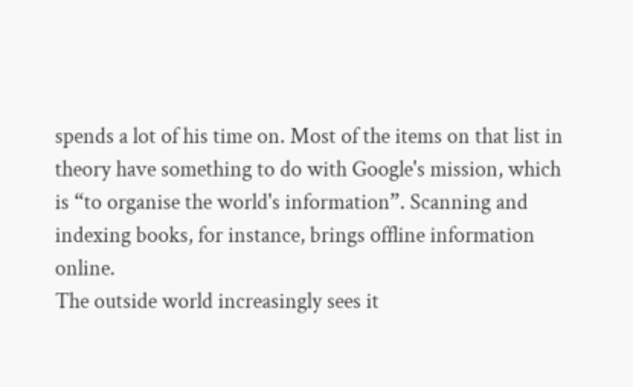spends a lot of his time on. Most of the items on that list in theory have something to do with Google's mission, which is “to organise the world's information”. Scanning and indexing books, for instance, brings offline information online.
The outside world increasingly sees it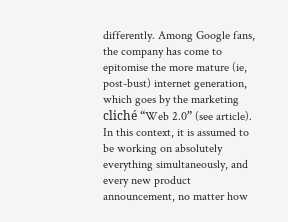differently. Among Google fans, the company has come to epitomise the more mature (ie, post-bust) internet generation, which goes by the marketing cliché “Web 2.0” (see article). In this context, it is assumed to be working on absolutely everything simultaneously, and every new product announcement, no matter how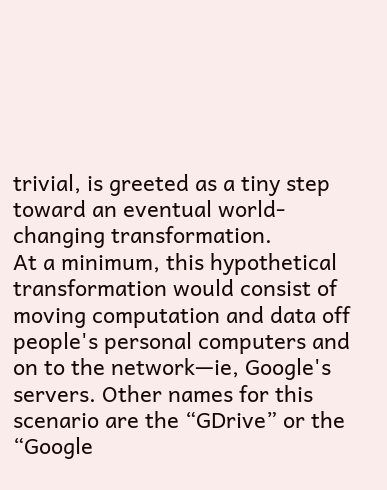trivial, is greeted as a tiny step toward an eventual world-changing transformation.
At a minimum, this hypothetical transformation would consist of moving computation and data off people's personal computers and on to the network—ie, Google's servers. Other names for this scenario are the “GDrive” or the “Google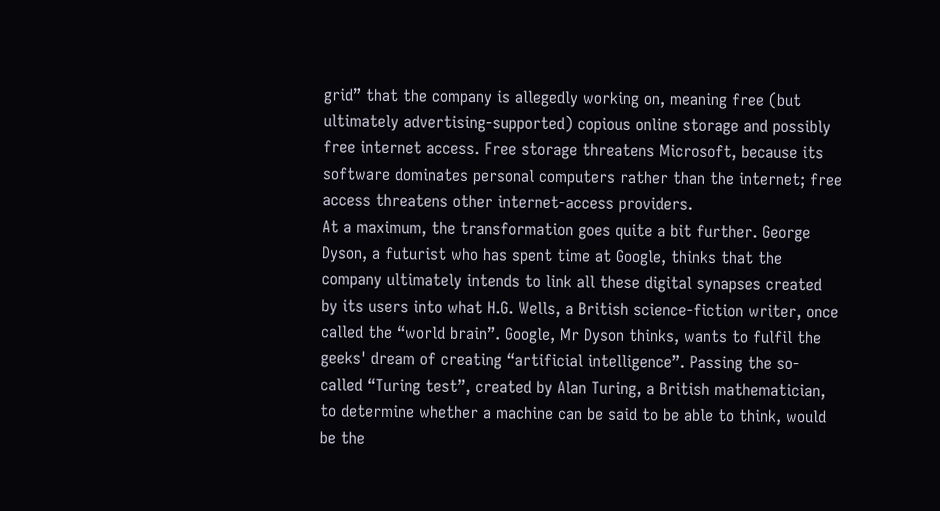grid” that the company is allegedly working on, meaning free (but ultimately advertising-supported) copious online storage and possibly free internet access. Free storage threatens Microsoft, because its software dominates personal computers rather than the internet; free access threatens other internet-access providers.
At a maximum, the transformation goes quite a bit further. George Dyson, a futurist who has spent time at Google, thinks that the company ultimately intends to link all these digital synapses created by its users into what H.G. Wells, a British science-fiction writer, once called the “world brain”. Google, Mr Dyson thinks, wants to fulfil the geeks' dream of creating “artificial intelligence”. Passing the so-called “Turing test”, created by Alan Turing, a British mathematician, to determine whether a machine can be said to be able to think, would be the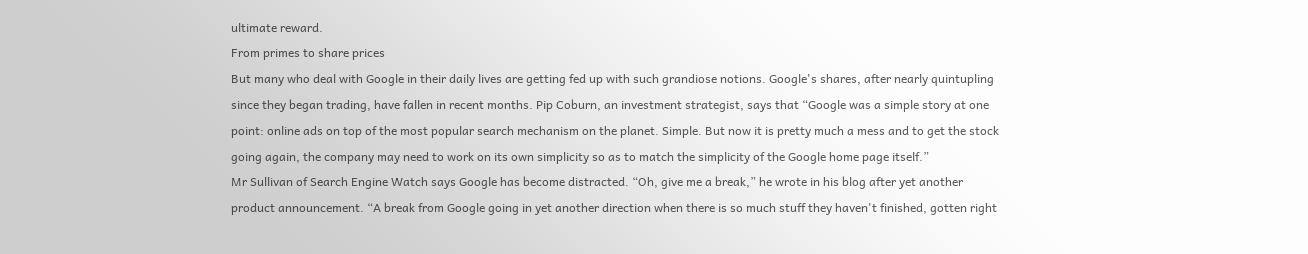ultimate reward.
From primes to share prices
But many who deal with Google in their daily lives are getting fed up with such grandiose notions. Google's shares, after nearly quintupling since they began trading, have fallen in recent months. Pip Coburn, an investment strategist, says that “Google was a simple story at one point: online ads on top of the most popular search mechanism on the planet. Simple. But now it is pretty much a mess and to get the stock going again, the company may need to work on its own simplicity so as to match the simplicity of the Google home page itself.”
Mr Sullivan of Search Engine Watch says Google has become distracted. “Oh, give me a break,” he wrote in his blog after yet another product announcement. “A break from Google going in yet another direction when there is so much stuff they haven't finished, gotten right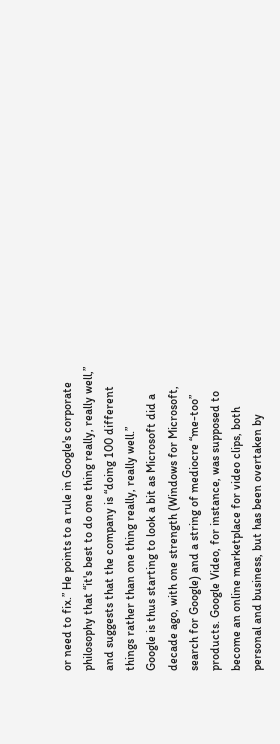or need to fix.” He points to a rule in Google's corporate philosophy that “it's best to do one thing really, really well,” and suggests that the company is “doing 100 different things rather than one thing really, really well.”
Google is thus starting to look a bit as Microsoft did a decade ago, with one strength (Windows for Microsoft, search for Google) and a string of mediocre “me-too” products. Google Video, for instance, was supposed to become an online marketplace for video clips, both personal and business, but has been overtaken by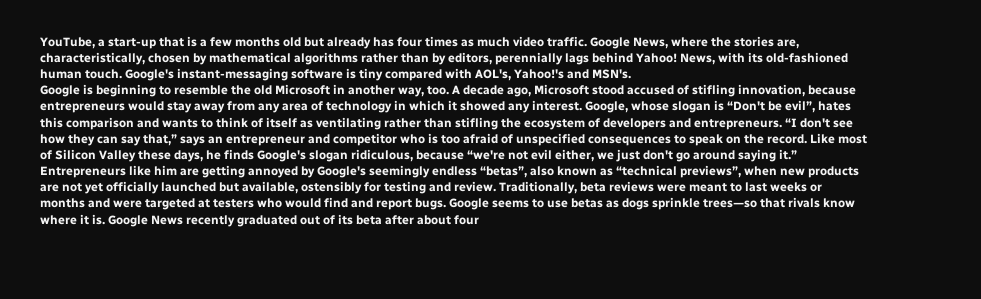YouTube, a start-up that is a few months old but already has four times as much video traffic. Google News, where the stories are, characteristically, chosen by mathematical algorithms rather than by editors, perennially lags behind Yahoo! News, with its old-fashioned human touch. Google's instant-messaging software is tiny compared with AOL's, Yahoo!'s and MSN's.
Google is beginning to resemble the old Microsoft in another way, too. A decade ago, Microsoft stood accused of stifling innovation, because entrepreneurs would stay away from any area of technology in which it showed any interest. Google, whose slogan is “Don't be evil”, hates this comparison and wants to think of itself as ventilating rather than stifling the ecosystem of developers and entrepreneurs. “I don't see how they can say that,” says an entrepreneur and competitor who is too afraid of unspecified consequences to speak on the record. Like most of Silicon Valley these days, he finds Google's slogan ridiculous, because “we're not evil either, we just don't go around saying it.”
Entrepreneurs like him are getting annoyed by Google's seemingly endless “betas”, also known as “technical previews”, when new products are not yet officially launched but available, ostensibly for testing and review. Traditionally, beta reviews were meant to last weeks or months and were targeted at testers who would find and report bugs. Google seems to use betas as dogs sprinkle trees—so that rivals know where it is. Google News recently graduated out of its beta after about four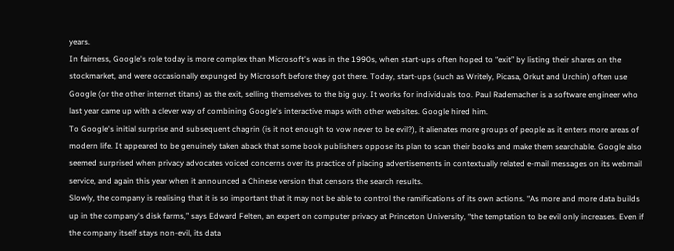years.
In fairness, Google's role today is more complex than Microsoft's was in the 1990s, when start-ups often hoped to “exit” by listing their shares on the stockmarket, and were occasionally expunged by Microsoft before they got there. Today, start-ups (such as Writely, Picasa, Orkut and Urchin) often use Google (or the other internet titans) as the exit, selling themselves to the big guy. It works for individuals too. Paul Rademacher is a software engineer who last year came up with a clever way of combining Google's interactive maps with other websites. Google hired him.
To Google's initial surprise and subsequent chagrin (is it not enough to vow never to be evil?), it alienates more groups of people as it enters more areas of modern life. It appeared to be genuinely taken aback that some book publishers oppose its plan to scan their books and make them searchable. Google also seemed surprised when privacy advocates voiced concerns over its practice of placing advertisements in contextually related e-mail messages on its webmail service, and again this year when it announced a Chinese version that censors the search results.
Slowly, the company is realising that it is so important that it may not be able to control the ramifications of its own actions. “As more and more data builds up in the company's disk farms,” says Edward Felten, an expert on computer privacy at Princeton University, “the temptation to be evil only increases. Even if the company itself stays non-evil, its data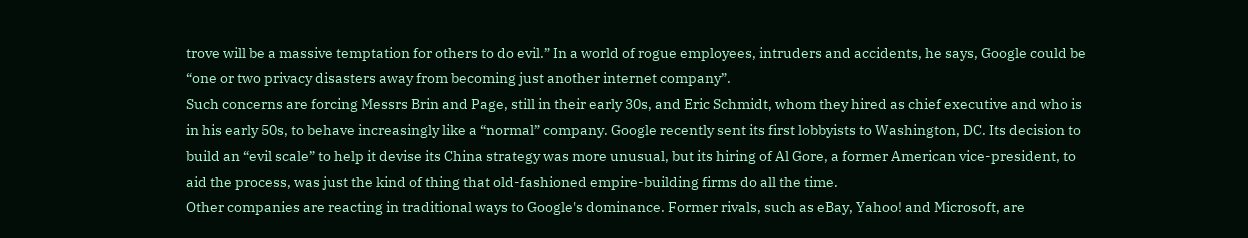trove will be a massive temptation for others to do evil.” In a world of rogue employees, intruders and accidents, he says, Google could be “one or two privacy disasters away from becoming just another internet company”.
Such concerns are forcing Messrs Brin and Page, still in their early 30s, and Eric Schmidt, whom they hired as chief executive and who is in his early 50s, to behave increasingly like a “normal” company. Google recently sent its first lobbyists to Washington, DC. Its decision to build an “evil scale” to help it devise its China strategy was more unusual, but its hiring of Al Gore, a former American vice-president, to aid the process, was just the kind of thing that old-fashioned empire-building firms do all the time.
Other companies are reacting in traditional ways to Google's dominance. Former rivals, such as eBay, Yahoo! and Microsoft, are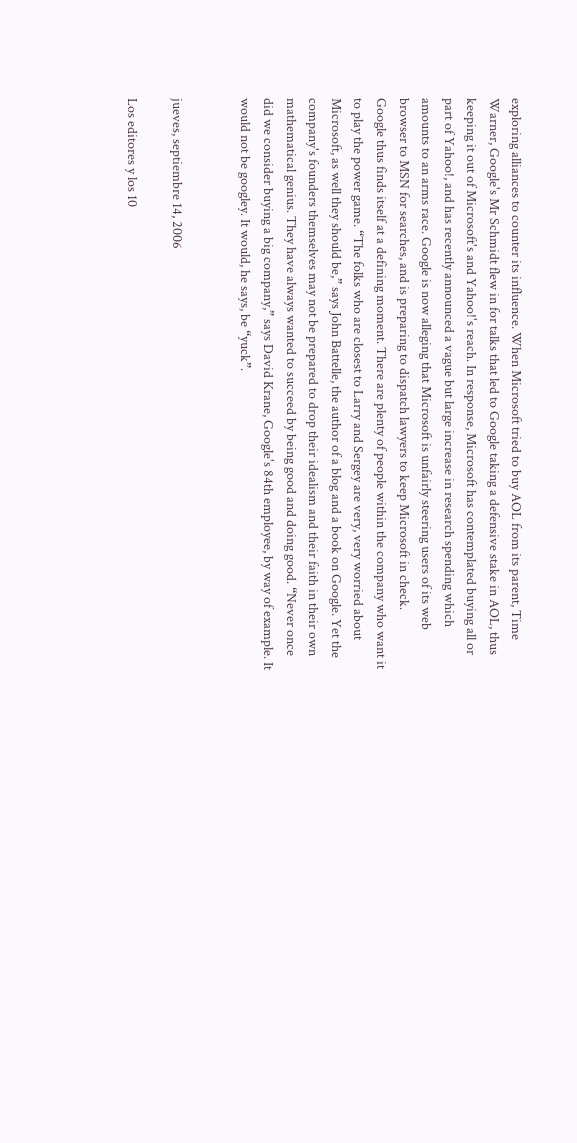exploring alliances to counter its influence. When Microsoft tried to buy AOL from its parent, Time Warner, Google's Mr Schmidt flew in for talks that led to Google taking a defensive stake in AOL, thus keeping it out of Microsoft's and Yahoo!'s reach. In response, Microsoft has contemplated buying all or part of Yahoo!, and has recently announced a vague but large increase in research spending which amounts to an arms race. Google is now alleging that Microsoft is unfairly steering users of its web browser to MSN for searches, and is preparing to dispatch lawyers to keep Microsoft in check.
Google thus finds itself at a defining moment. There are plenty of people within the company who want it to play the power game. “The folks who are closest to Larry and Sergey are very, very worried about Microsoft, as well they should be,” says John Battelle, the author of a blog and a book on Google. Yet the company's founders themselves may not be prepared to drop their idealism and their faith in their own mathematical genius. They have always wanted to succeed by being good and doing good. “Never once did we consider buying a big company,” says David Krane, Google's 84th employee, by way of example. It would not be googley. It would, he says, be “yuck”.


jueves, septiembre 14, 2006

Los editores y los 10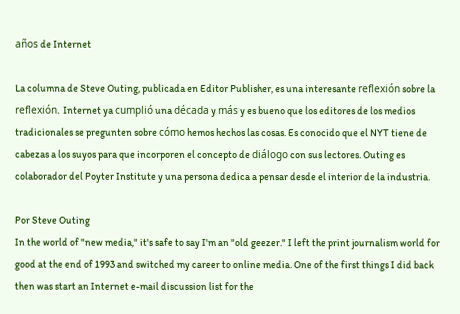años de Internet

La columna de Steve Outing, publicada en Editor Publisher, es una interesante reflexión sobre la reflexión. Internet ya cumplió una década y más y es bueno que los editores de los medios tradicionales se pregunten sobre cómo hemos hechos las cosas. Es conocido que el NYT tiene de cabezas a los suyos para que incorporen el concepto de diálogo con sus lectores. Outing es colaborador del Poyter Institute y una persona dedica a pensar desde el interior de la industria.

Por Steve Outing
In the world of "new media," it's safe to say I'm an "old geezer." I left the print journalism world for good at the end of 1993 and switched my career to online media. One of the first things I did back then was start an Internet e-mail discussion list for the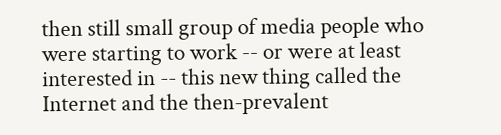then still small group of media people who were starting to work -- or were at least interested in -- this new thing called the Internet and the then-prevalent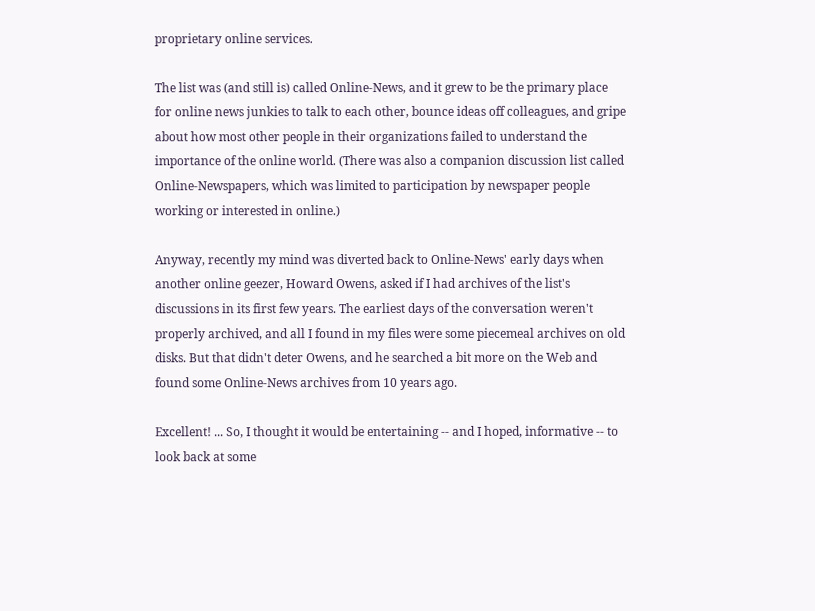proprietary online services.

The list was (and still is) called Online-News, and it grew to be the primary place for online news junkies to talk to each other, bounce ideas off colleagues, and gripe about how most other people in their organizations failed to understand the importance of the online world. (There was also a companion discussion list called Online-Newspapers, which was limited to participation by newspaper people working or interested in online.)

Anyway, recently my mind was diverted back to Online-News' early days when another online geezer, Howard Owens, asked if I had archives of the list's discussions in its first few years. The earliest days of the conversation weren't properly archived, and all I found in my files were some piecemeal archives on old disks. But that didn't deter Owens, and he searched a bit more on the Web and found some Online-News archives from 10 years ago.

Excellent! ... So, I thought it would be entertaining -- and I hoped, informative -- to look back at some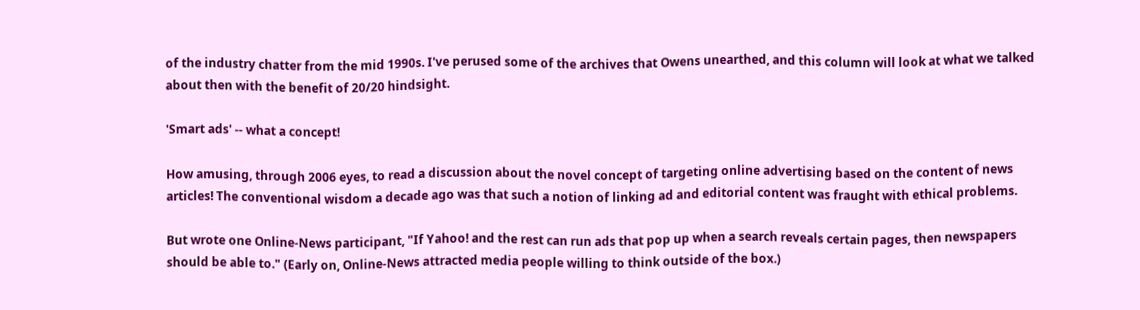of the industry chatter from the mid 1990s. I've perused some of the archives that Owens unearthed, and this column will look at what we talked about then with the benefit of 20/20 hindsight.

'Smart ads' -- what a concept!

How amusing, through 2006 eyes, to read a discussion about the novel concept of targeting online advertising based on the content of news articles! The conventional wisdom a decade ago was that such a notion of linking ad and editorial content was fraught with ethical problems.

But wrote one Online-News participant, "If Yahoo! and the rest can run ads that pop up when a search reveals certain pages, then newspapers should be able to." (Early on, Online-News attracted media people willing to think outside of the box.)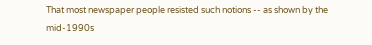That most newspaper people resisted such notions -- as shown by the mid-1990s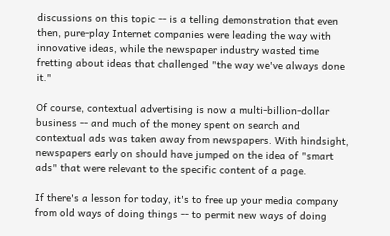discussions on this topic -- is a telling demonstration that even then, pure-play Internet companies were leading the way with innovative ideas, while the newspaper industry wasted time fretting about ideas that challenged "the way we've always done it."

Of course, contextual advertising is now a multi-billion-dollar business -- and much of the money spent on search and contextual ads was taken away from newspapers. With hindsight, newspapers early on should have jumped on the idea of "smart ads" that were relevant to the specific content of a page.

If there's a lesson for today, it's to free up your media company from old ways of doing things -- to permit new ways of doing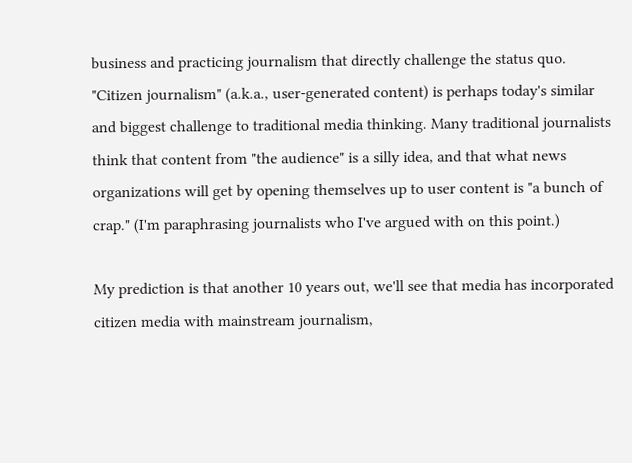business and practicing journalism that directly challenge the status quo. "Citizen journalism" (a.k.a., user-generated content) is perhaps today's similar and biggest challenge to traditional media thinking. Many traditional journalists think that content from "the audience" is a silly idea, and that what news organizations will get by opening themselves up to user content is "a bunch of crap." (I'm paraphrasing journalists who I've argued with on this point.)

My prediction is that another 10 years out, we'll see that media has incorporated citizen media with mainstream journalism,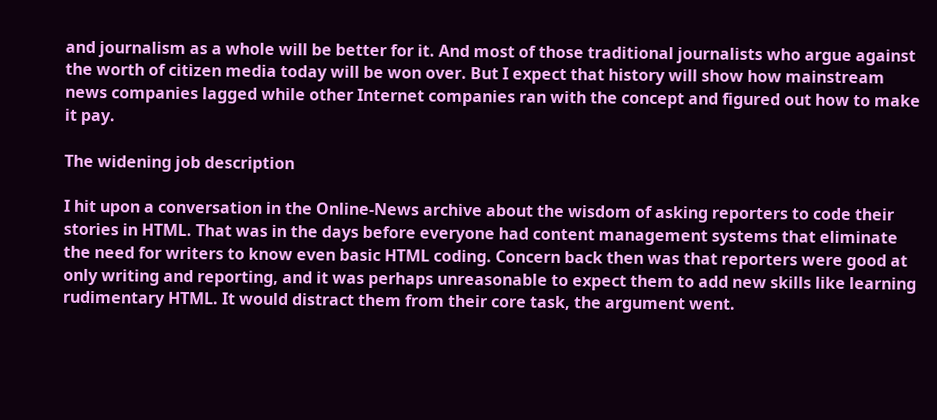and journalism as a whole will be better for it. And most of those traditional journalists who argue against the worth of citizen media today will be won over. But I expect that history will show how mainstream news companies lagged while other Internet companies ran with the concept and figured out how to make it pay.

The widening job description

I hit upon a conversation in the Online-News archive about the wisdom of asking reporters to code their stories in HTML. That was in the days before everyone had content management systems that eliminate the need for writers to know even basic HTML coding. Concern back then was that reporters were good at only writing and reporting, and it was perhaps unreasonable to expect them to add new skills like learning rudimentary HTML. It would distract them from their core task, the argument went.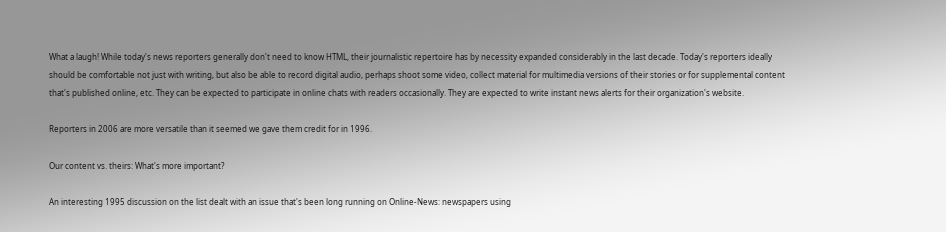What a laugh! While today's news reporters generally don't need to know HTML, their journalistic repertoire has by necessity expanded considerably in the last decade. Today's reporters ideally should be comfortable not just with writing, but also be able to record digital audio, perhaps shoot some video, collect material for multimedia versions of their stories or for supplemental content that's published online, etc. They can be expected to participate in online chats with readers occasionally. They are expected to write instant news alerts for their organization's website.

Reporters in 2006 are more versatile than it seemed we gave them credit for in 1996.

Our content vs. theirs: What's more important?

An interesting 1995 discussion on the list dealt with an issue that's been long running on Online-News: newspapers using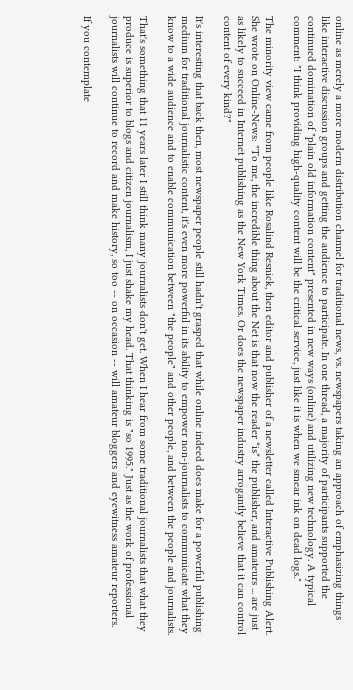online as merely a more modern distribution channel for traditional news, vs. newspapers taking an approach of emphasizing things like interactive discussion groups and getting the audience to participate. In one thread, a majority of participants supported the continued domination of "plain old information content" presented in new ways (online) and utilizing new technology. A typical comment: "I think providing high-quality content will be the critical service, just like it is when we smear ink on dead logs."

The minority view came from people like Rosalind Resnick, then editor and publisher of a newsletter called Interactive Publishing Alert. She wrote on Online-News: "To me, the incredible thing about the Net is that now the reader *is* the publisher, and amateurs ... are just as likely to succeed in Internet publishing as the New York Times. Or does the newspaper industry arrogantly believe that it can control content of every kind?"

It's interesting that back then, most newspaper people still hadn't grasped that while online indeed does make for a powerful publishing medium for traditional journalistic content, it's even more powerful in its ability to empower non-journalists to communicate what they know to a wide audience and to enable communication between "the people" and other people, and between the people and journalists.

That's something that 11 years later I still think many journalists don't get. When I hear from some traditional journalists that what they produce is superior to blogs and citizen journalism, I just shake my head. That thinking is "so 1995." Just as the work of professional journalists will continue to record and make history, so too -- on occasion -- will amateur bloggers and eyewitness amateur reporters.

If you contemplate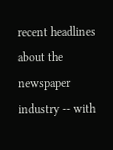recent headlines about the newspaper industry -- with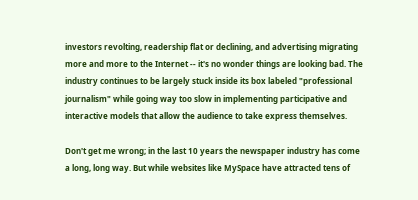investors revolting, readership flat or declining, and advertising migrating more and more to the Internet -- it's no wonder things are looking bad. The industry continues to be largely stuck inside its box labeled "professional journalism" while going way too slow in implementing participative and interactive models that allow the audience to take express themselves.

Don't get me wrong; in the last 10 years the newspaper industry has come a long, long way. But while websites like MySpace have attracted tens of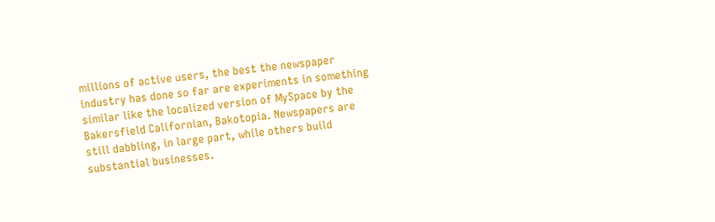millions of active users, the best the newspaper industry has done so far are experiments in something similar like the localized version of MySpace by the Bakersfield Californian, Bakotopia. Newspapers are still dabbling, in large part, while others build substantial businesses.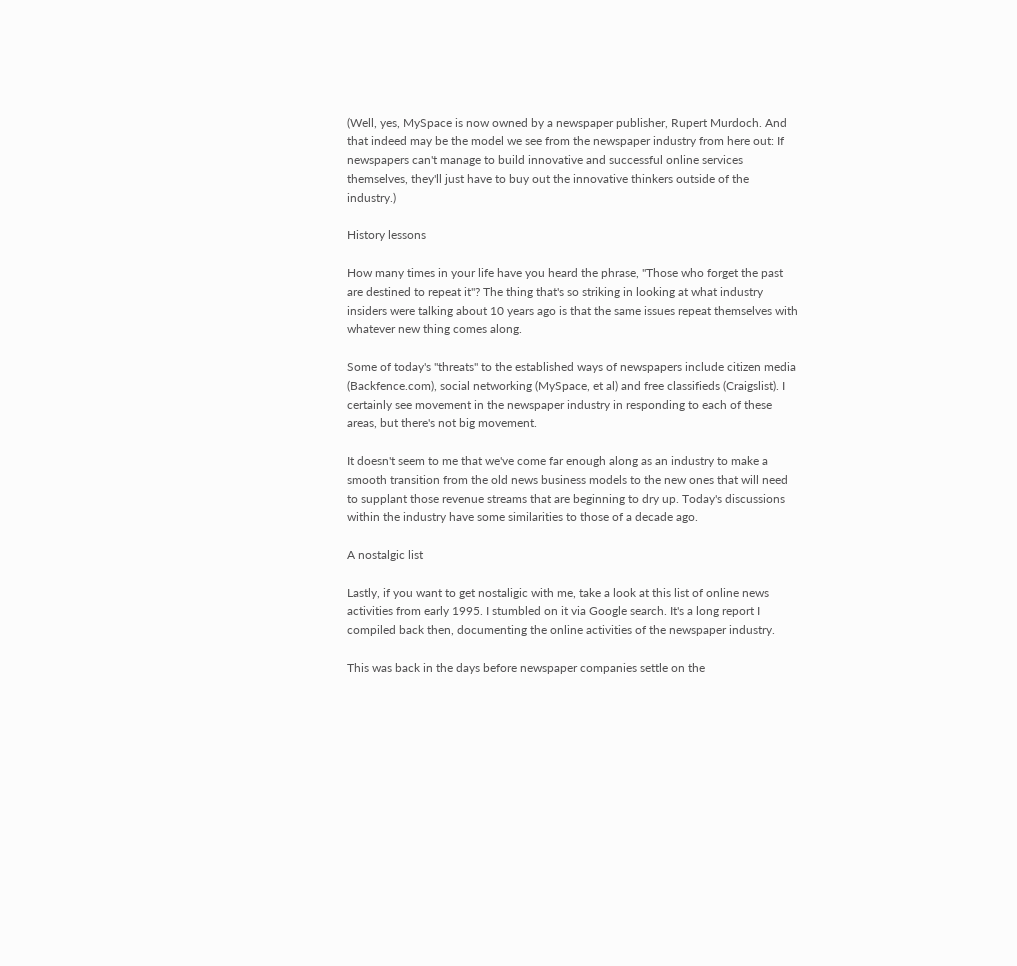(Well, yes, MySpace is now owned by a newspaper publisher, Rupert Murdoch. And that indeed may be the model we see from the newspaper industry from here out: If newspapers can't manage to build innovative and successful online services themselves, they'll just have to buy out the innovative thinkers outside of the industry.)

History lessons

How many times in your life have you heard the phrase, "Those who forget the past are destined to repeat it"? The thing that's so striking in looking at what industry insiders were talking about 10 years ago is that the same issues repeat themselves with whatever new thing comes along.

Some of today's "threats" to the established ways of newspapers include citizen media (Backfence.com), social networking (MySpace, et al) and free classifieds (Craigslist). I certainly see movement in the newspaper industry in responding to each of these areas, but there's not big movement.

It doesn't seem to me that we've come far enough along as an industry to make a smooth transition from the old news business models to the new ones that will need to supplant those revenue streams that are beginning to dry up. Today's discussions within the industry have some similarities to those of a decade ago.

A nostalgic list

Lastly, if you want to get nostaligic with me, take a look at this list of online news activities from early 1995. I stumbled on it via Google search. It's a long report I compiled back then, documenting the online activities of the newspaper industry.

This was back in the days before newspaper companies settle on the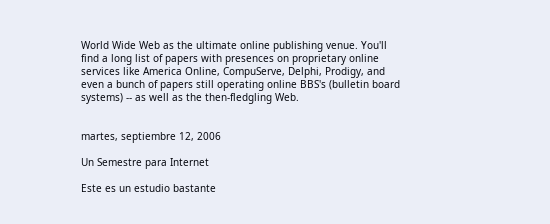World Wide Web as the ultimate online publishing venue. You'll find a long list of papers with presences on proprietary online services like America Online, CompuServe, Delphi, Prodigy, and even a bunch of papers still operating online BBS's (bulletin board systems) -- as well as the then-fledgling Web.


martes, septiembre 12, 2006

Un Semestre para Internet

Este es un estudio bastante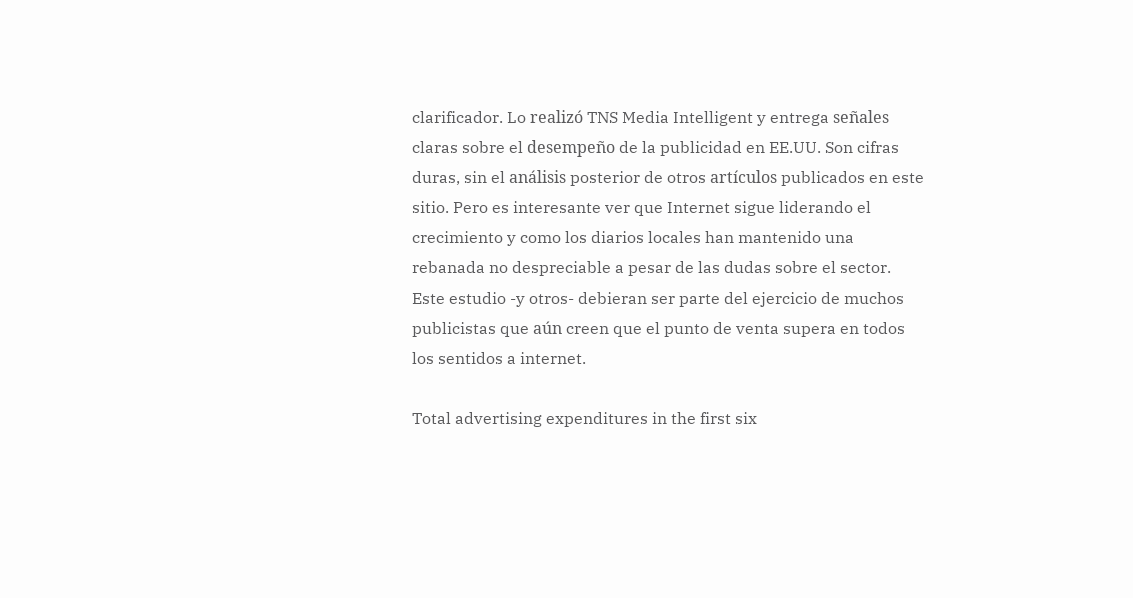clarificador. Lo realizó TNS Media Intelligent y entrega señales claras sobre el desempeño de la publicidad en EE.UU. Son cifras duras, sin el análisis posterior de otros artículos publicados en este sitio. Pero es interesante ver que Internet sigue liderando el crecimiento y como los diarios locales han mantenido una rebanada no despreciable a pesar de las dudas sobre el sector. Este estudio -y otros- debieran ser parte del ejercicio de muchos publicistas que aún creen que el punto de venta supera en todos los sentidos a internet.

Total advertising expenditures in the first six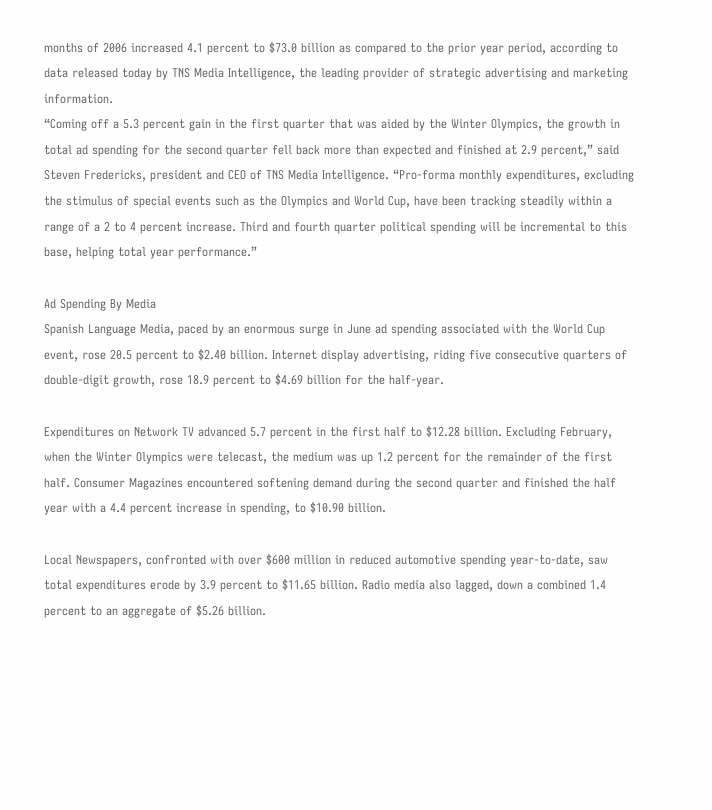months of 2006 increased 4.1 percent to $73.0 billion as compared to the prior year period, according to data released today by TNS Media Intelligence, the leading provider of strategic advertising and marketing information.
“Coming off a 5.3 percent gain in the first quarter that was aided by the Winter Olympics, the growth in total ad spending for the second quarter fell back more than expected and finished at 2.9 percent,” said Steven Fredericks, president and CEO of TNS Media Intelligence. “Pro-forma monthly expenditures, excluding the stimulus of special events such as the Olympics and World Cup, have been tracking steadily within a range of a 2 to 4 percent increase. Third and fourth quarter political spending will be incremental to this base, helping total year performance.”

Ad Spending By Media
Spanish Language Media, paced by an enormous surge in June ad spending associated with the World Cup event, rose 20.5 percent to $2.40 billion. Internet display advertising, riding five consecutive quarters of double-digit growth, rose 18.9 percent to $4.69 billion for the half-year.

Expenditures on Network TV advanced 5.7 percent in the first half to $12.28 billion. Excluding February, when the Winter Olympics were telecast, the medium was up 1.2 percent for the remainder of the first half. Consumer Magazines encountered softening demand during the second quarter and finished the half year with a 4.4 percent increase in spending, to $10.90 billion.

Local Newspapers, confronted with over $600 million in reduced automotive spending year-to-date, saw total expenditures erode by 3.9 percent to $11.65 billion. Radio media also lagged, down a combined 1.4 percent to an aggregate of $5.26 billion.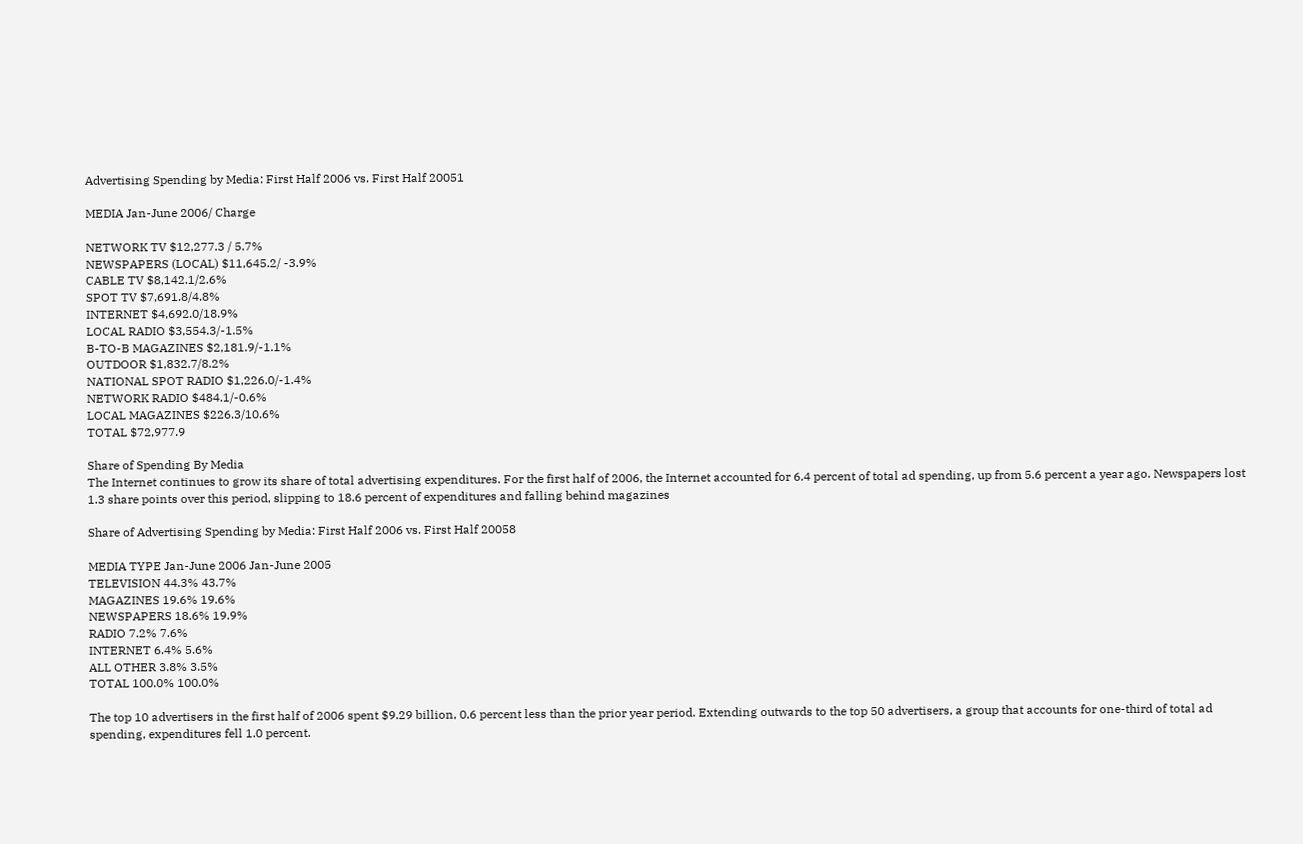Advertising Spending by Media: First Half 2006 vs. First Half 20051

MEDIA Jan-June 2006/ Charge

NETWORK TV $12,277.3 / 5.7%
NEWSPAPERS (LOCAL) $11,645.2/ -3.9%
CABLE TV $8,142.1/2.6%
SPOT TV $7,691.8/4.8%
INTERNET $4,692.0/18.9%
LOCAL RADIO $3,554.3/-1.5%
B-TO-B MAGAZINES $2,181.9/-1.1%
OUTDOOR $1,832.7/8.2%
NATIONAL SPOT RADIO $1,226.0/-1.4%
NETWORK RADIO $484.1/-0.6%
LOCAL MAGAZINES $226.3/10.6%
TOTAL $72,977.9

Share of Spending By Media
The Internet continues to grow its share of total advertising expenditures. For the first half of 2006, the Internet accounted for 6.4 percent of total ad spending, up from 5.6 percent a year ago. Newspapers lost 1.3 share points over this period, slipping to 18.6 percent of expenditures and falling behind magazines

Share of Advertising Spending by Media: First Half 2006 vs. First Half 20058

MEDIA TYPE Jan-June 2006 Jan-June 2005
TELEVISION 44.3% 43.7%
MAGAZINES 19.6% 19.6%
NEWSPAPERS 18.6% 19.9%
RADIO 7.2% 7.6%
INTERNET 6.4% 5.6%
ALL OTHER 3.8% 3.5%
TOTAL 100.0% 100.0%

The top 10 advertisers in the first half of 2006 spent $9.29 billion, 0.6 percent less than the prior year period. Extending outwards to the top 50 advertisers, a group that accounts for one-third of total ad spending, expenditures fell 1.0 percent.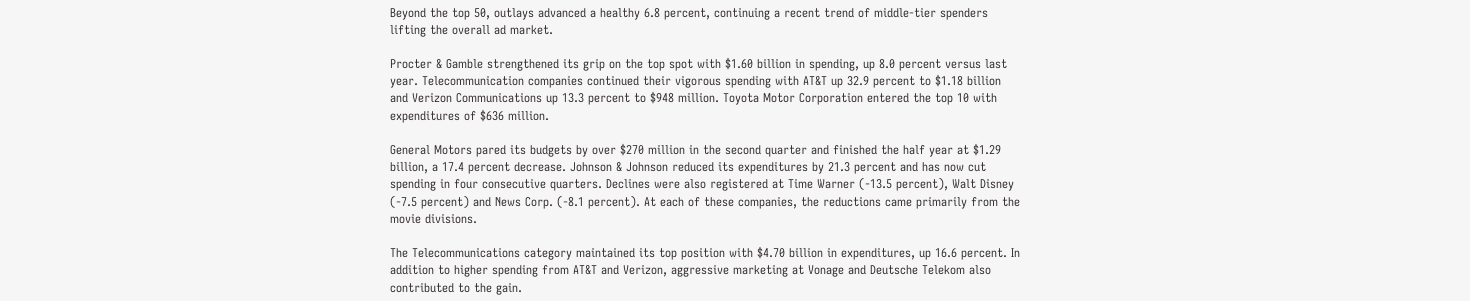Beyond the top 50, outlays advanced a healthy 6.8 percent, continuing a recent trend of middle-tier spenders lifting the overall ad market.

Procter & Gamble strengthened its grip on the top spot with $1.60 billion in spending, up 8.0 percent versus last year. Telecommunication companies continued their vigorous spending with AT&T up 32.9 percent to $1.18 billion and Verizon Communications up 13.3 percent to $948 million. Toyota Motor Corporation entered the top 10 with expenditures of $636 million.

General Motors pared its budgets by over $270 million in the second quarter and finished the half year at $1.29 billion, a 17.4 percent decrease. Johnson & Johnson reduced its expenditures by 21.3 percent and has now cut spending in four consecutive quarters. Declines were also registered at Time Warner (-13.5 percent), Walt Disney (-7.5 percent) and News Corp. (-8.1 percent). At each of these companies, the reductions came primarily from the movie divisions.

The Telecommunications category maintained its top position with $4.70 billion in expenditures, up 16.6 percent. In addition to higher spending from AT&T and Verizon, aggressive marketing at Vonage and Deutsche Telekom also contributed to the gain.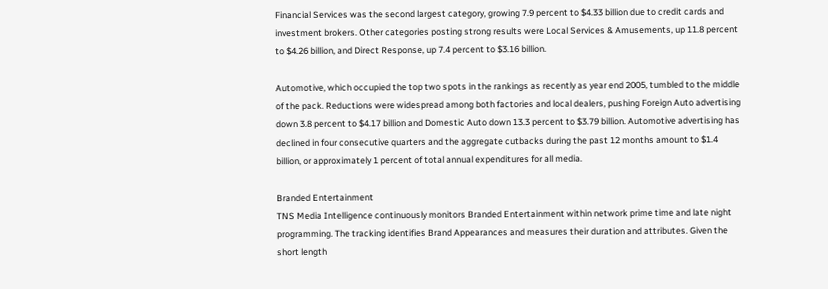Financial Services was the second largest category, growing 7.9 percent to $4.33 billion due to credit cards and investment brokers. Other categories posting strong results were Local Services & Amusements, up 11.8 percent to $4.26 billion, and Direct Response, up 7.4 percent to $3.16 billion.

Automotive, which occupied the top two spots in the rankings as recently as year end 2005, tumbled to the middle of the pack. Reductions were widespread among both factories and local dealers, pushing Foreign Auto advertising down 3.8 percent to $4.17 billion and Domestic Auto down 13.3 percent to $3.79 billion. Automotive advertising has declined in four consecutive quarters and the aggregate cutbacks during the past 12 months amount to $1.4 billion, or approximately 1 percent of total annual expenditures for all media.

Branded Entertainment
TNS Media Intelligence continuously monitors Branded Entertainment within network prime time and late night programming. The tracking identifies Brand Appearances and measures their duration and attributes. Given the short length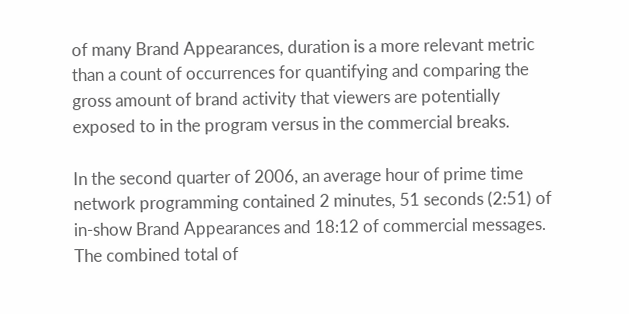of many Brand Appearances, duration is a more relevant metric than a count of occurrences for quantifying and comparing the gross amount of brand activity that viewers are potentially exposed to in the program versus in the commercial breaks.

In the second quarter of 2006, an average hour of prime time network programming contained 2 minutes, 51 seconds (2:51) of in-show Brand Appearances and 18:12 of commercial messages. The combined total of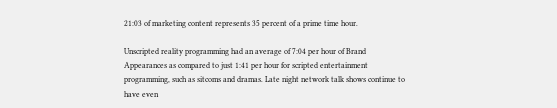21:03 of marketing content represents 35 percent of a prime time hour.

Unscripted reality programming had an average of 7:04 per hour of Brand Appearances as compared to just 1:41 per hour for scripted entertainment programming, such as sitcoms and dramas. Late night network talk shows continue to have even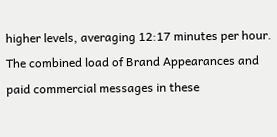higher levels, averaging 12:17 minutes per hour. The combined load of Brand Appearances and paid commercial messages in these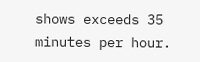shows exceeds 35 minutes per hour.